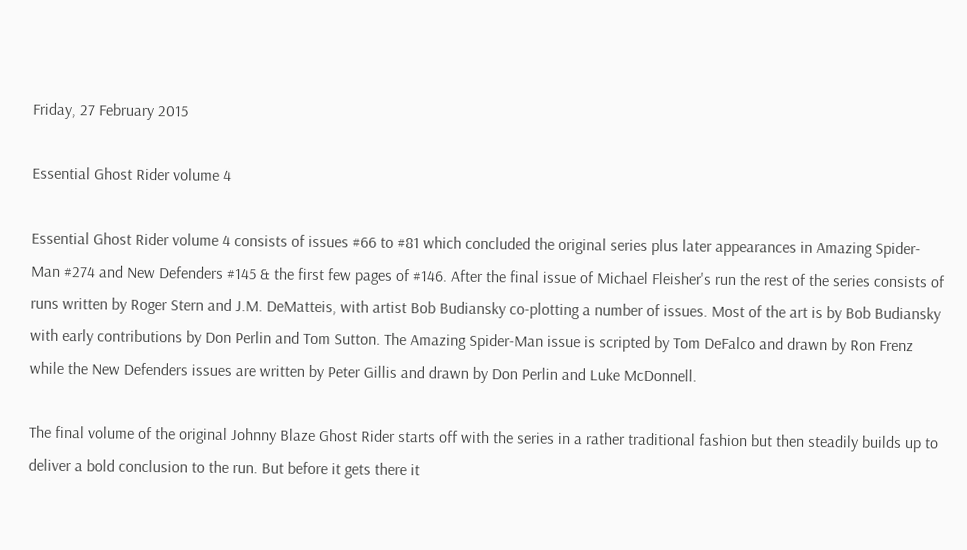Friday, 27 February 2015

Essential Ghost Rider volume 4

Essential Ghost Rider volume 4 consists of issues #66 to #81 which concluded the original series plus later appearances in Amazing Spider-Man #274 and New Defenders #145 & the first few pages of #146. After the final issue of Michael Fleisher's run the rest of the series consists of runs written by Roger Stern and J.M. DeMatteis, with artist Bob Budiansky co-plotting a number of issues. Most of the art is by Bob Budiansky with early contributions by Don Perlin and Tom Sutton. The Amazing Spider-Man issue is scripted by Tom DeFalco and drawn by Ron Frenz while the New Defenders issues are written by Peter Gillis and drawn by Don Perlin and Luke McDonnell.

The final volume of the original Johnny Blaze Ghost Rider starts off with the series in a rather traditional fashion but then steadily builds up to deliver a bold conclusion to the run. But before it gets there it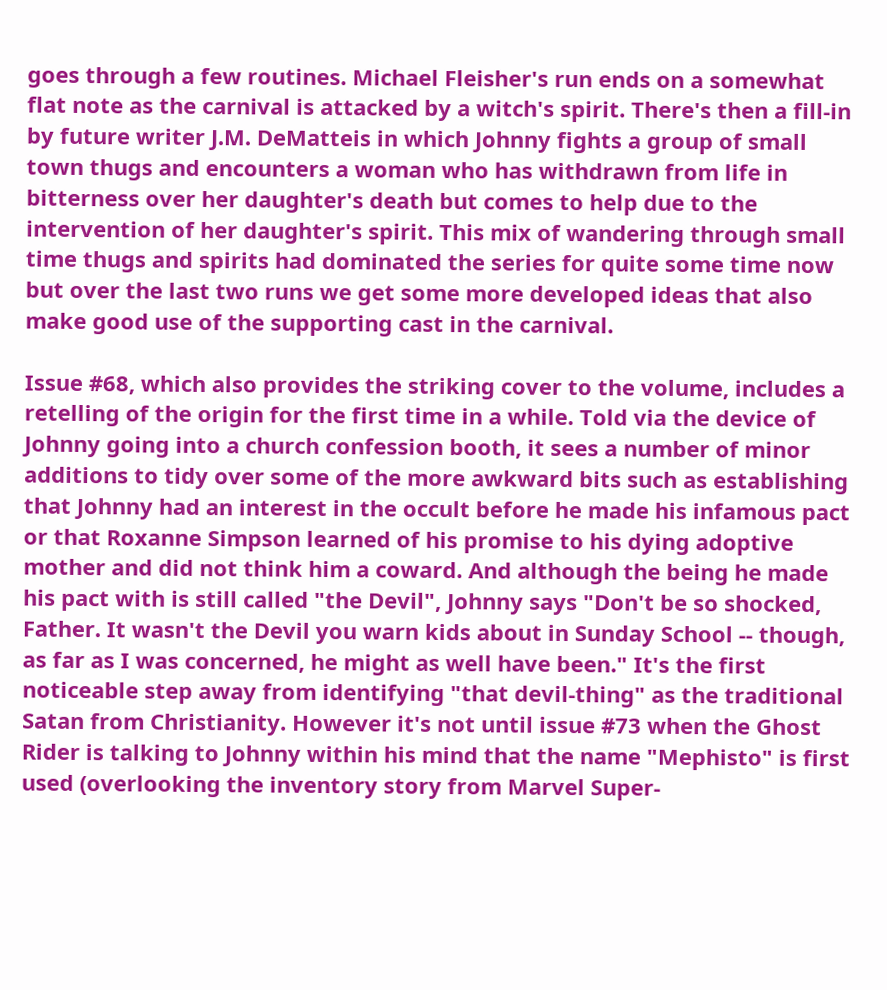goes through a few routines. Michael Fleisher's run ends on a somewhat flat note as the carnival is attacked by a witch's spirit. There's then a fill-in by future writer J.M. DeMatteis in which Johnny fights a group of small town thugs and encounters a woman who has withdrawn from life in bitterness over her daughter's death but comes to help due to the intervention of her daughter's spirit. This mix of wandering through small time thugs and spirits had dominated the series for quite some time now but over the last two runs we get some more developed ideas that also make good use of the supporting cast in the carnival.

Issue #68, which also provides the striking cover to the volume, includes a retelling of the origin for the first time in a while. Told via the device of Johnny going into a church confession booth, it sees a number of minor additions to tidy over some of the more awkward bits such as establishing that Johnny had an interest in the occult before he made his infamous pact or that Roxanne Simpson learned of his promise to his dying adoptive mother and did not think him a coward. And although the being he made his pact with is still called "the Devil", Johnny says "Don't be so shocked, Father. It wasn't the Devil you warn kids about in Sunday School -- though, as far as I was concerned, he might as well have been." It's the first noticeable step away from identifying "that devil-thing" as the traditional Satan from Christianity. However it's not until issue #73 when the Ghost Rider is talking to Johnny within his mind that the name "Mephisto" is first used (overlooking the inventory story from Marvel Super-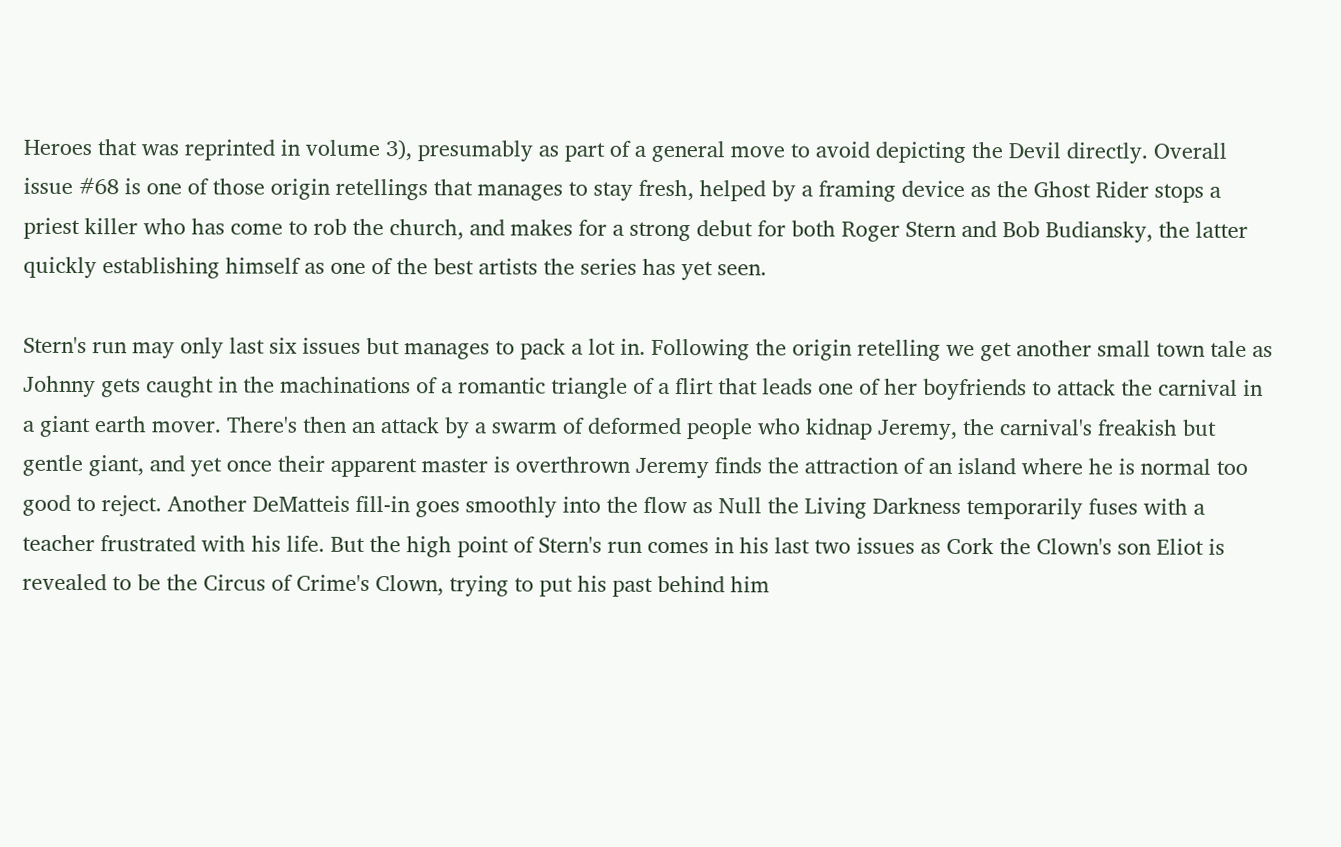Heroes that was reprinted in volume 3), presumably as part of a general move to avoid depicting the Devil directly. Overall issue #68 is one of those origin retellings that manages to stay fresh, helped by a framing device as the Ghost Rider stops a priest killer who has come to rob the church, and makes for a strong debut for both Roger Stern and Bob Budiansky, the latter quickly establishing himself as one of the best artists the series has yet seen.

Stern's run may only last six issues but manages to pack a lot in. Following the origin retelling we get another small town tale as Johnny gets caught in the machinations of a romantic triangle of a flirt that leads one of her boyfriends to attack the carnival in a giant earth mover. There's then an attack by a swarm of deformed people who kidnap Jeremy, the carnival's freakish but gentle giant, and yet once their apparent master is overthrown Jeremy finds the attraction of an island where he is normal too good to reject. Another DeMatteis fill-in goes smoothly into the flow as Null the Living Darkness temporarily fuses with a teacher frustrated with his life. But the high point of Stern's run comes in his last two issues as Cork the Clown's son Eliot is revealed to be the Circus of Crime's Clown, trying to put his past behind him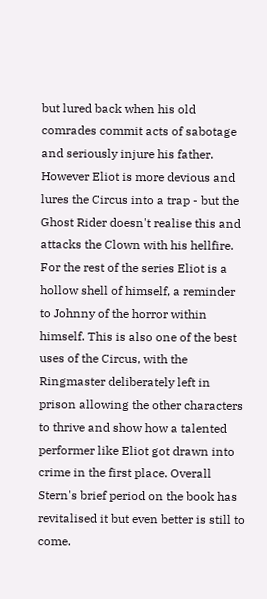but lured back when his old comrades commit acts of sabotage and seriously injure his father. However Eliot is more devious and lures the Circus into a trap - but the Ghost Rider doesn't realise this and attacks the Clown with his hellfire. For the rest of the series Eliot is a hollow shell of himself, a reminder to Johnny of the horror within himself. This is also one of the best uses of the Circus, with the Ringmaster deliberately left in prison allowing the other characters to thrive and show how a talented performer like Eliot got drawn into crime in the first place. Overall Stern's brief period on the book has revitalised it but even better is still to come.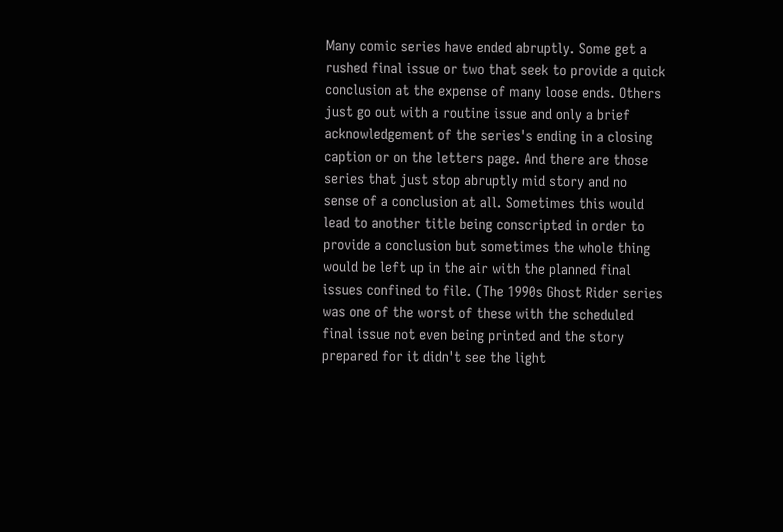Many comic series have ended abruptly. Some get a rushed final issue or two that seek to provide a quick conclusion at the expense of many loose ends. Others just go out with a routine issue and only a brief acknowledgement of the series's ending in a closing caption or on the letters page. And there are those series that just stop abruptly mid story and no sense of a conclusion at all. Sometimes this would lead to another title being conscripted in order to provide a conclusion but sometimes the whole thing would be left up in the air with the planned final issues confined to file. (The 1990s Ghost Rider series was one of the worst of these with the scheduled final issue not even being printed and the story prepared for it didn't see the light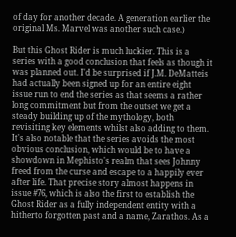of day for another decade. A generation earlier the original Ms. Marvel was another such case.)

But this Ghost Rider is much luckier. This is a series with a good conclusion that feels as though it was planned out. I'd be surprised if J.M. DeMatteis had actually been signed up for an entire eight issue run to end the series as that seems a rather long commitment but from the outset we get a steady building up of the mythology, both revisiting key elements whilst also adding to them. It's also notable that the series avoids the most obvious conclusion, which would be to have a showdown in Mephisto's realm that sees Johnny freed from the curse and escape to a happily ever after life. That precise story almost happens in issue #76, which is also the first to establish the Ghost Rider as a fully independent entity with a hitherto forgotten past and a name, Zarathos. As a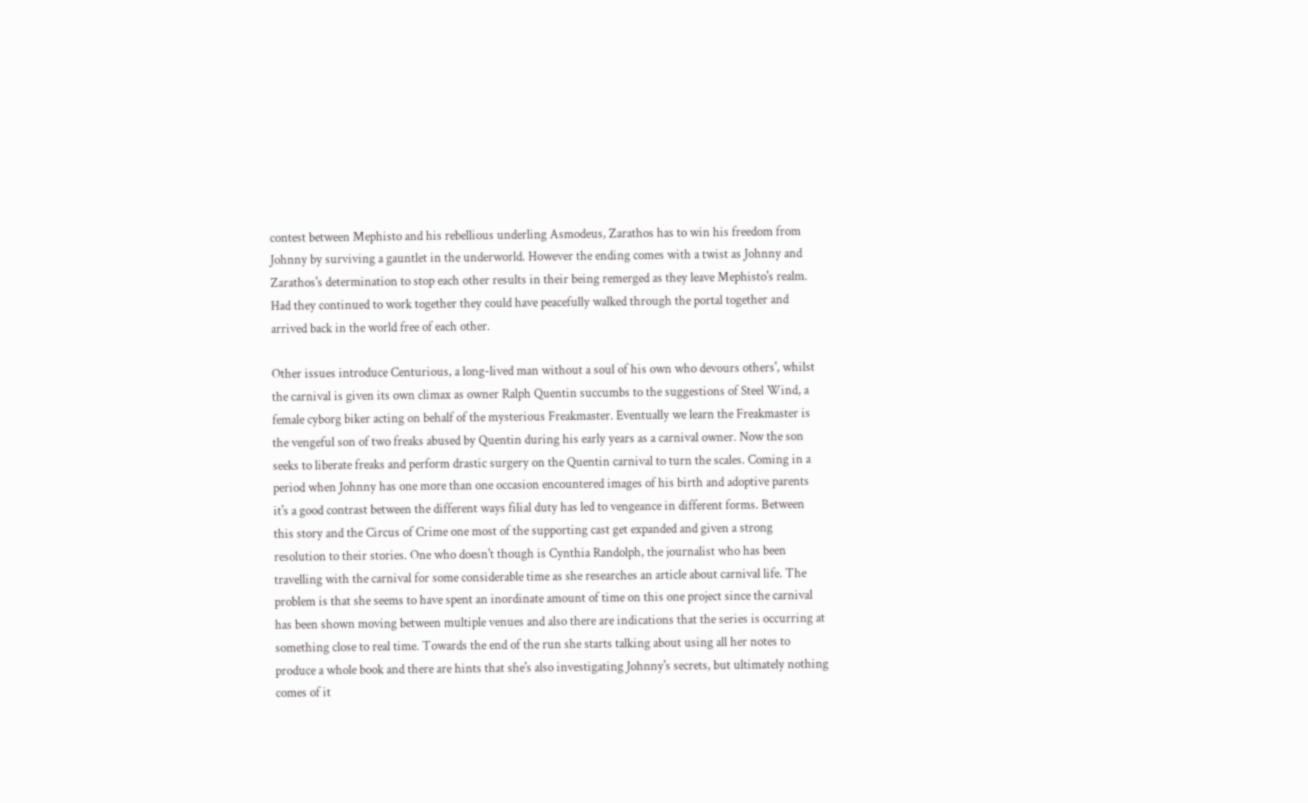contest between Mephisto and his rebellious underling Asmodeus, Zarathos has to win his freedom from Johnny by surviving a gauntlet in the underworld. However the ending comes with a twist as Johnny and Zarathos's determination to stop each other results in their being remerged as they leave Mephisto's realm. Had they continued to work together they could have peacefully walked through the portal together and arrived back in the world free of each other.

Other issues introduce Centurious, a long-lived man without a soul of his own who devours others', whilst the carnival is given its own climax as owner Ralph Quentin succumbs to the suggestions of Steel Wind, a female cyborg biker acting on behalf of the mysterious Freakmaster. Eventually we learn the Freakmaster is the vengeful son of two freaks abused by Quentin during his early years as a carnival owner. Now the son seeks to liberate freaks and perform drastic surgery on the Quentin carnival to turn the scales. Coming in a period when Johnny has one more than one occasion encountered images of his birth and adoptive parents it's a good contrast between the different ways filial duty has led to vengeance in different forms. Between this story and the Circus of Crime one most of the supporting cast get expanded and given a strong resolution to their stories. One who doesn't though is Cynthia Randolph, the journalist who has been travelling with the carnival for some considerable time as she researches an article about carnival life. The problem is that she seems to have spent an inordinate amount of time on this one project since the carnival has been shown moving between multiple venues and also there are indications that the series is occurring at something close to real time. Towards the end of the run she starts talking about using all her notes to produce a whole book and there are hints that she's also investigating Johnny's secrets, but ultimately nothing comes of it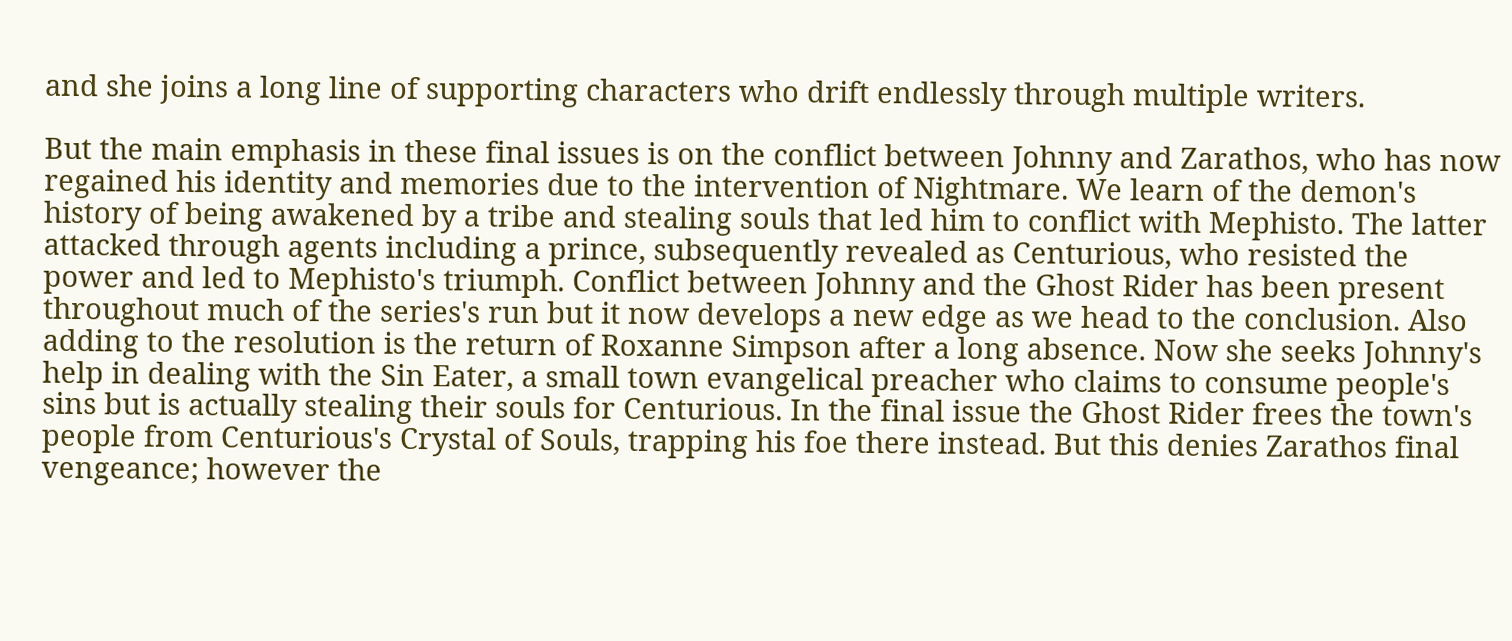and she joins a long line of supporting characters who drift endlessly through multiple writers.

But the main emphasis in these final issues is on the conflict between Johnny and Zarathos, who has now regained his identity and memories due to the intervention of Nightmare. We learn of the demon's history of being awakened by a tribe and stealing souls that led him to conflict with Mephisto. The latter attacked through agents including a prince, subsequently revealed as Centurious, who resisted the power and led to Mephisto's triumph. Conflict between Johnny and the Ghost Rider has been present throughout much of the series's run but it now develops a new edge as we head to the conclusion. Also adding to the resolution is the return of Roxanne Simpson after a long absence. Now she seeks Johnny's help in dealing with the Sin Eater, a small town evangelical preacher who claims to consume people's sins but is actually stealing their souls for Centurious. In the final issue the Ghost Rider frees the town's people from Centurious's Crystal of Souls, trapping his foe there instead. But this denies Zarathos final vengeance; however the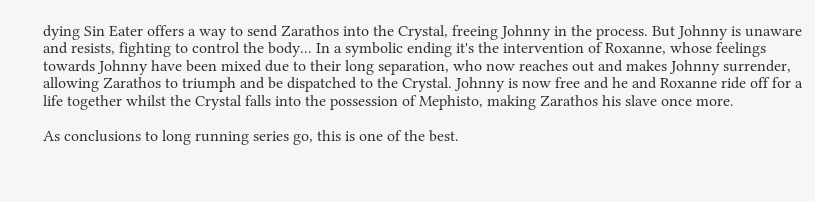dying Sin Eater offers a way to send Zarathos into the Crystal, freeing Johnny in the process. But Johnny is unaware and resists, fighting to control the body... In a symbolic ending it's the intervention of Roxanne, whose feelings towards Johnny have been mixed due to their long separation, who now reaches out and makes Johnny surrender, allowing Zarathos to triumph and be dispatched to the Crystal. Johnny is now free and he and Roxanne ride off for a life together whilst the Crystal falls into the possession of Mephisto, making Zarathos his slave once more.

As conclusions to long running series go, this is one of the best.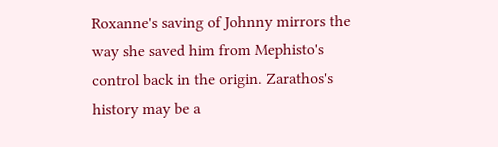Roxanne's saving of Johnny mirrors the way she saved him from Mephisto's control back in the origin. Zarathos's history may be a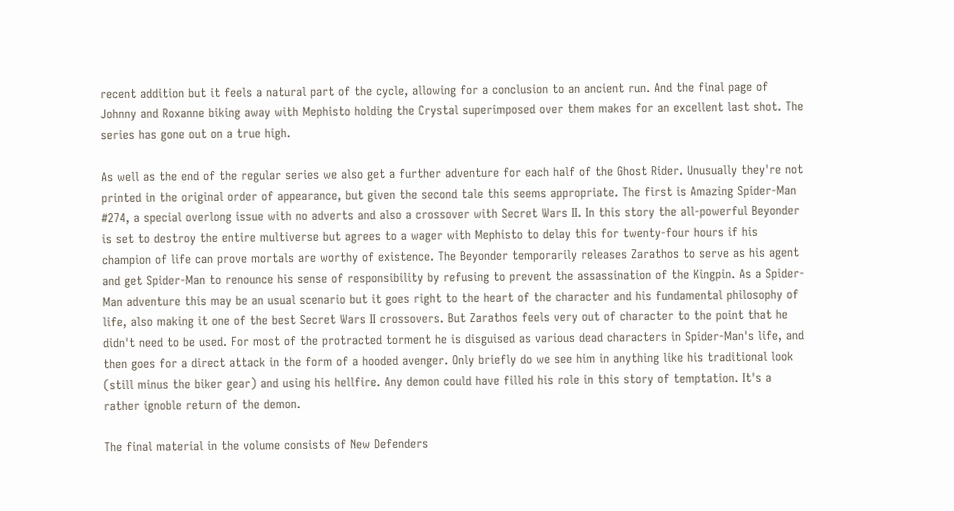recent addition but it feels a natural part of the cycle, allowing for a conclusion to an ancient run. And the final page of Johnny and Roxanne biking away with Mephisto holding the Crystal superimposed over them makes for an excellent last shot. The series has gone out on a true high.

As well as the end of the regular series we also get a further adventure for each half of the Ghost Rider. Unusually they're not printed in the original order of appearance, but given the second tale this seems appropriate. The first is Amazing Spider-Man #274, a special overlong issue with no adverts and also a crossover with Secret Wars II. In this story the all-powerful Beyonder is set to destroy the entire multiverse but agrees to a wager with Mephisto to delay this for twenty-four hours if his champion of life can prove mortals are worthy of existence. The Beyonder temporarily releases Zarathos to serve as his agent and get Spider-Man to renounce his sense of responsibility by refusing to prevent the assassination of the Kingpin. As a Spider-Man adventure this may be an usual scenario but it goes right to the heart of the character and his fundamental philosophy of life, also making it one of the best Secret Wars II crossovers. But Zarathos feels very out of character to the point that he didn't need to be used. For most of the protracted torment he is disguised as various dead characters in Spider-Man's life, and then goes for a direct attack in the form of a hooded avenger. Only briefly do we see him in anything like his traditional look (still minus the biker gear) and using his hellfire. Any demon could have filled his role in this story of temptation. It's a rather ignoble return of the demon.

The final material in the volume consists of New Defenders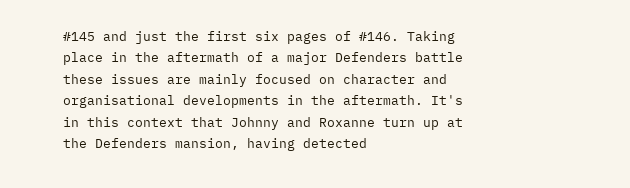#145 and just the first six pages of #146. Taking place in the aftermath of a major Defenders battle these issues are mainly focused on character and organisational developments in the aftermath. It's in this context that Johnny and Roxanne turn up at the Defenders mansion, having detected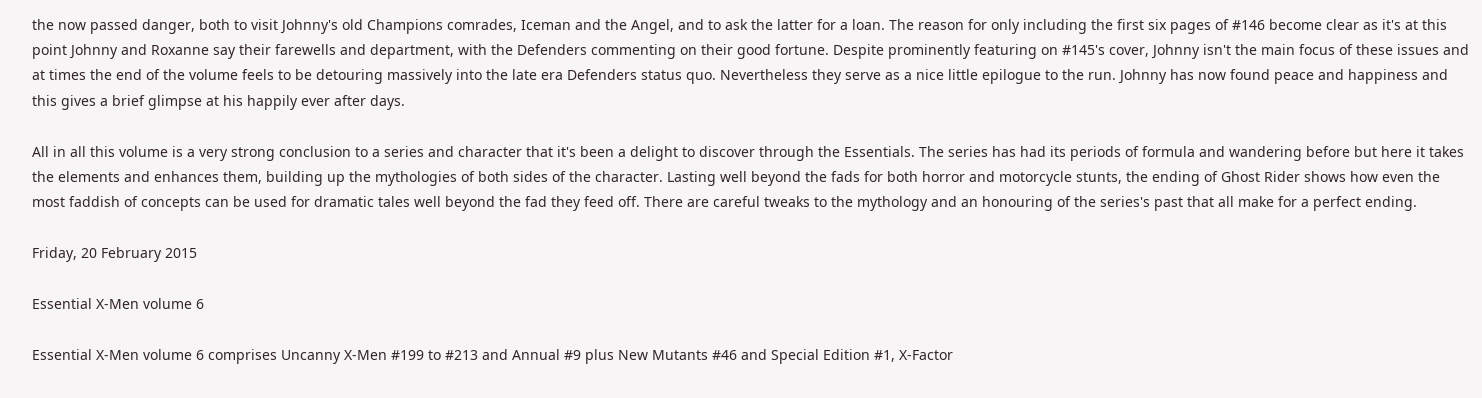the now passed danger, both to visit Johnny's old Champions comrades, Iceman and the Angel, and to ask the latter for a loan. The reason for only including the first six pages of #146 become clear as it's at this point Johnny and Roxanne say their farewells and department, with the Defenders commenting on their good fortune. Despite prominently featuring on #145's cover, Johnny isn't the main focus of these issues and at times the end of the volume feels to be detouring massively into the late era Defenders status quo. Nevertheless they serve as a nice little epilogue to the run. Johnny has now found peace and happiness and this gives a brief glimpse at his happily ever after days.

All in all this volume is a very strong conclusion to a series and character that it's been a delight to discover through the Essentials. The series has had its periods of formula and wandering before but here it takes the elements and enhances them, building up the mythologies of both sides of the character. Lasting well beyond the fads for both horror and motorcycle stunts, the ending of Ghost Rider shows how even the most faddish of concepts can be used for dramatic tales well beyond the fad they feed off. There are careful tweaks to the mythology and an honouring of the series's past that all make for a perfect ending.

Friday, 20 February 2015

Essential X-Men volume 6

Essential X-Men volume 6 comprises Uncanny X-Men #199 to #213 and Annual #9 plus New Mutants #46 and Special Edition #1, X-Factor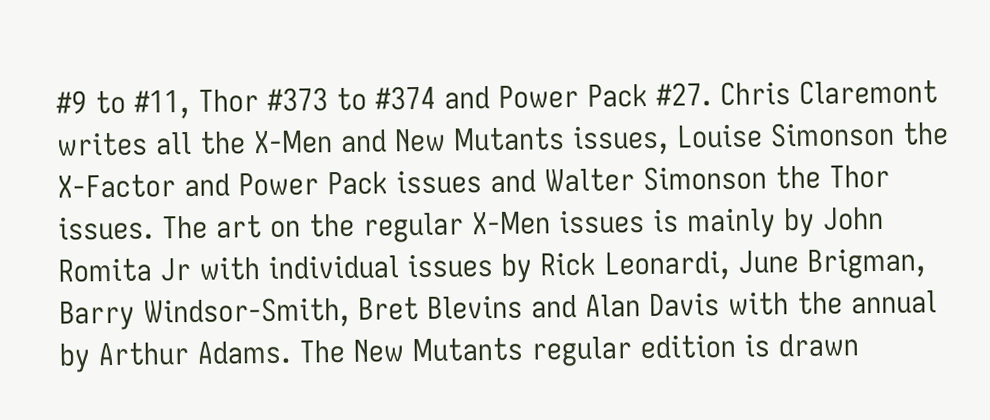#9 to #11, Thor #373 to #374 and Power Pack #27. Chris Claremont writes all the X-Men and New Mutants issues, Louise Simonson the X-Factor and Power Pack issues and Walter Simonson the Thor issues. The art on the regular X-Men issues is mainly by John Romita Jr with individual issues by Rick Leonardi, June Brigman, Barry Windsor-Smith, Bret Blevins and Alan Davis with the annual by Arthur Adams. The New Mutants regular edition is drawn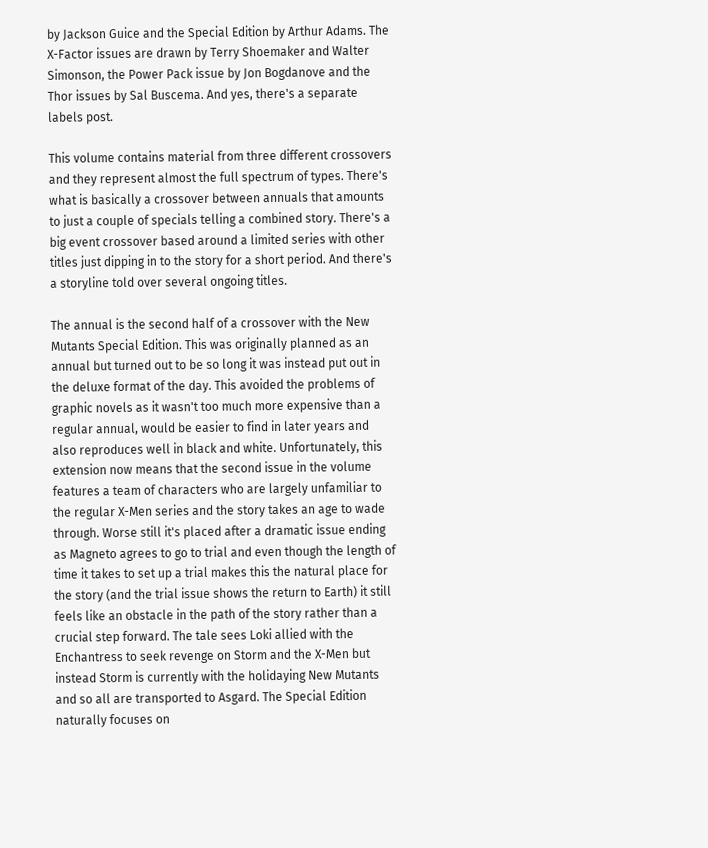by Jackson Guice and the Special Edition by Arthur Adams. The X-Factor issues are drawn by Terry Shoemaker and Walter Simonson, the Power Pack issue by Jon Bogdanove and the Thor issues by Sal Buscema. And yes, there's a separate labels post.

This volume contains material from three different crossovers and they represent almost the full spectrum of types. There's what is basically a crossover between annuals that amounts to just a couple of specials telling a combined story. There's a big event crossover based around a limited series with other titles just dipping in to the story for a short period. And there's a storyline told over several ongoing titles.

The annual is the second half of a crossover with the New Mutants Special Edition. This was originally planned as an annual but turned out to be so long it was instead put out in the deluxe format of the day. This avoided the problems of graphic novels as it wasn't too much more expensive than a regular annual, would be easier to find in later years and also reproduces well in black and white. Unfortunately, this extension now means that the second issue in the volume features a team of characters who are largely unfamiliar to the regular X-Men series and the story takes an age to wade through. Worse still it's placed after a dramatic issue ending as Magneto agrees to go to trial and even though the length of time it takes to set up a trial makes this the natural place for the story (and the trial issue shows the return to Earth) it still feels like an obstacle in the path of the story rather than a crucial step forward. The tale sees Loki allied with the Enchantress to seek revenge on Storm and the X-Men but instead Storm is currently with the holidaying New Mutants and so all are transported to Asgard. The Special Edition naturally focuses on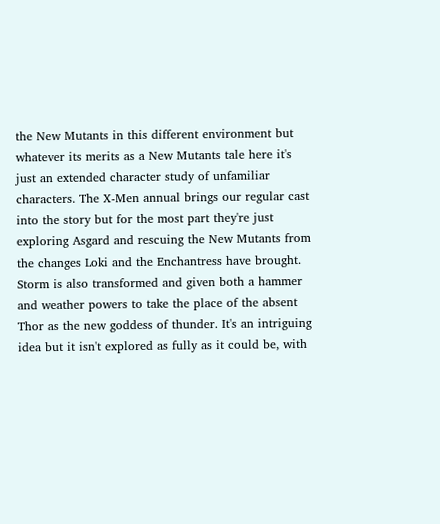the New Mutants in this different environment but whatever its merits as a New Mutants tale here it's just an extended character study of unfamiliar characters. The X-Men annual brings our regular cast into the story but for the most part they're just exploring Asgard and rescuing the New Mutants from the changes Loki and the Enchantress have brought. Storm is also transformed and given both a hammer and weather powers to take the place of the absent Thor as the new goddess of thunder. It's an intriguing idea but it isn't explored as fully as it could be, with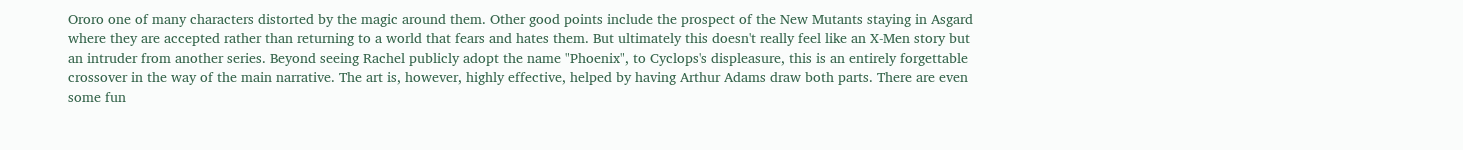Ororo one of many characters distorted by the magic around them. Other good points include the prospect of the New Mutants staying in Asgard where they are accepted rather than returning to a world that fears and hates them. But ultimately this doesn't really feel like an X-Men story but an intruder from another series. Beyond seeing Rachel publicly adopt the name "Phoenix", to Cyclops's displeasure, this is an entirely forgettable crossover in the way of the main narrative. The art is, however, highly effective, helped by having Arthur Adams draw both parts. There are even some fun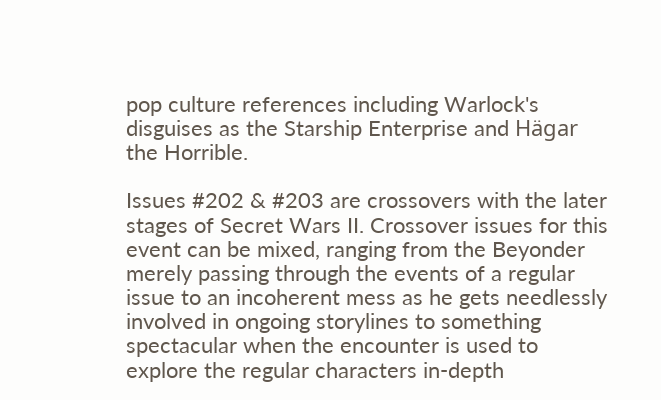pop culture references including Warlock's disguises as the Starship Enterprise and Hägar the Horrible.

Issues #202 & #203 are crossovers with the later stages of Secret Wars II. Crossover issues for this event can be mixed, ranging from the Beyonder merely passing through the events of a regular issue to an incoherent mess as he gets needlessly involved in ongoing storylines to something spectacular when the encounter is used to explore the regular characters in-depth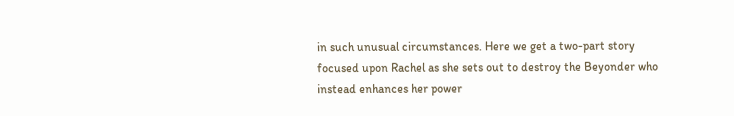in such unusual circumstances. Here we get a two-part story focused upon Rachel as she sets out to destroy the Beyonder who instead enhances her power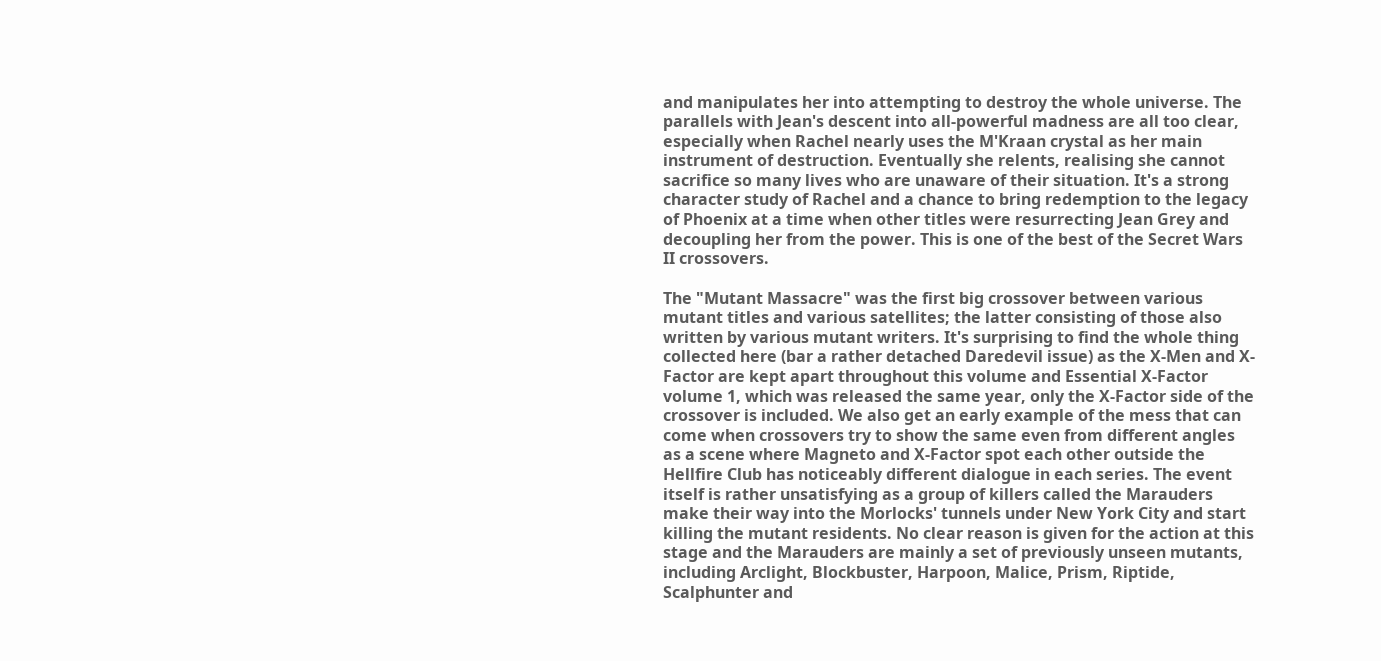and manipulates her into attempting to destroy the whole universe. The parallels with Jean's descent into all-powerful madness are all too clear, especially when Rachel nearly uses the M'Kraan crystal as her main instrument of destruction. Eventually she relents, realising she cannot sacrifice so many lives who are unaware of their situation. It's a strong character study of Rachel and a chance to bring redemption to the legacy of Phoenix at a time when other titles were resurrecting Jean Grey and decoupling her from the power. This is one of the best of the Secret Wars II crossovers.

The "Mutant Massacre" was the first big crossover between various mutant titles and various satellites; the latter consisting of those also written by various mutant writers. It's surprising to find the whole thing collected here (bar a rather detached Daredevil issue) as the X-Men and X-Factor are kept apart throughout this volume and Essential X-Factor volume 1, which was released the same year, only the X-Factor side of the crossover is included. We also get an early example of the mess that can come when crossovers try to show the same even from different angles as a scene where Magneto and X-Factor spot each other outside the Hellfire Club has noticeably different dialogue in each series. The event itself is rather unsatisfying as a group of killers called the Marauders make their way into the Morlocks' tunnels under New York City and start killing the mutant residents. No clear reason is given for the action at this stage and the Marauders are mainly a set of previously unseen mutants, including Arclight, Blockbuster, Harpoon, Malice, Prism, Riptide, Scalphunter and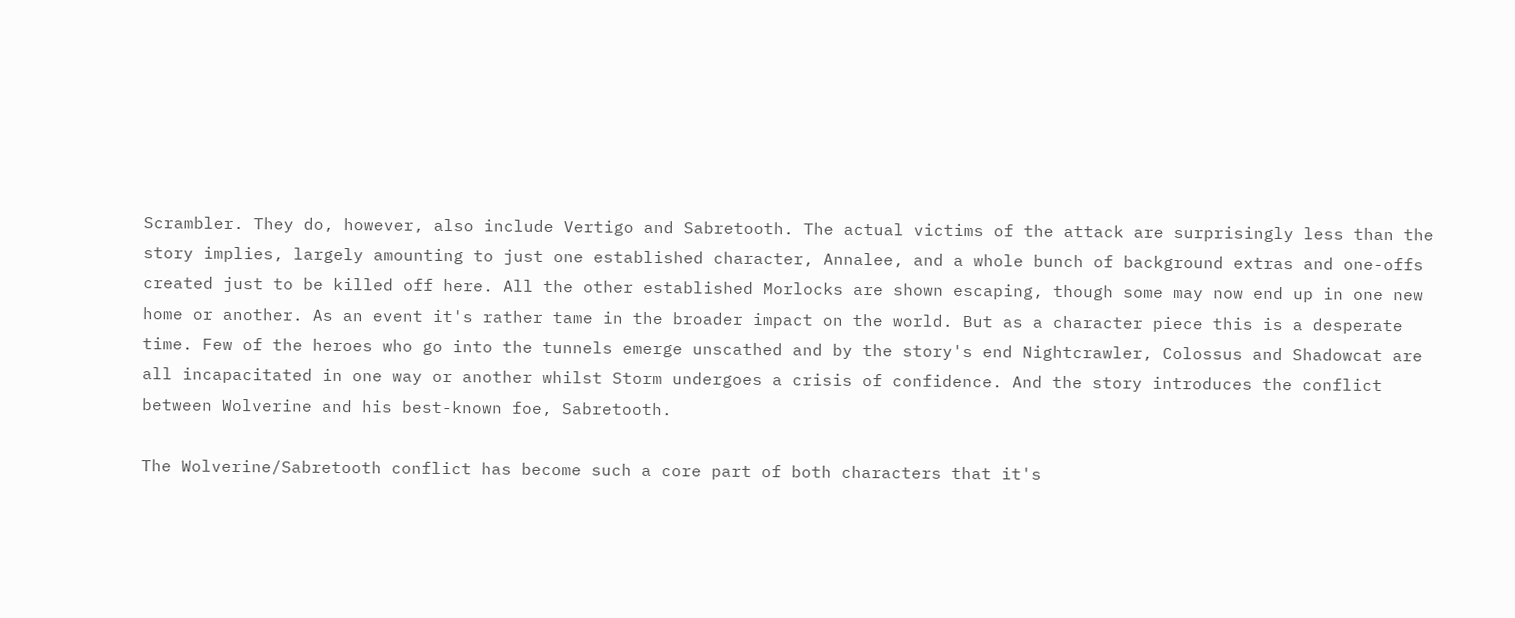Scrambler. They do, however, also include Vertigo and Sabretooth. The actual victims of the attack are surprisingly less than the story implies, largely amounting to just one established character, Annalee, and a whole bunch of background extras and one-offs created just to be killed off here. All the other established Morlocks are shown escaping, though some may now end up in one new home or another. As an event it's rather tame in the broader impact on the world. But as a character piece this is a desperate time. Few of the heroes who go into the tunnels emerge unscathed and by the story's end Nightcrawler, Colossus and Shadowcat are all incapacitated in one way or another whilst Storm undergoes a crisis of confidence. And the story introduces the conflict between Wolverine and his best-known foe, Sabretooth.

The Wolverine/Sabretooth conflict has become such a core part of both characters that it's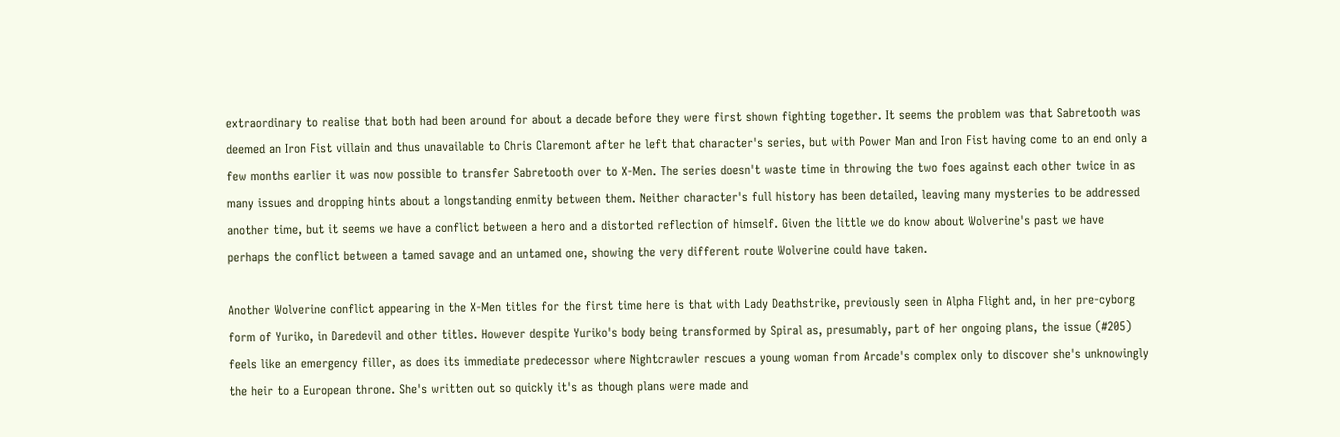extraordinary to realise that both had been around for about a decade before they were first shown fighting together. It seems the problem was that Sabretooth was deemed an Iron Fist villain and thus unavailable to Chris Claremont after he left that character's series, but with Power Man and Iron Fist having come to an end only a few months earlier it was now possible to transfer Sabretooth over to X-Men. The series doesn't waste time in throwing the two foes against each other twice in as many issues and dropping hints about a longstanding enmity between them. Neither character's full history has been detailed, leaving many mysteries to be addressed another time, but it seems we have a conflict between a hero and a distorted reflection of himself. Given the little we do know about Wolverine's past we have perhaps the conflict between a tamed savage and an untamed one, showing the very different route Wolverine could have taken.

Another Wolverine conflict appearing in the X-Men titles for the first time here is that with Lady Deathstrike, previously seen in Alpha Flight and, in her pre-cyborg form of Yuriko, in Daredevil and other titles. However despite Yuriko's body being transformed by Spiral as, presumably, part of her ongoing plans, the issue (#205) feels like an emergency filler, as does its immediate predecessor where Nightcrawler rescues a young woman from Arcade's complex only to discover she's unknowingly the heir to a European throne. She's written out so quickly it's as though plans were made and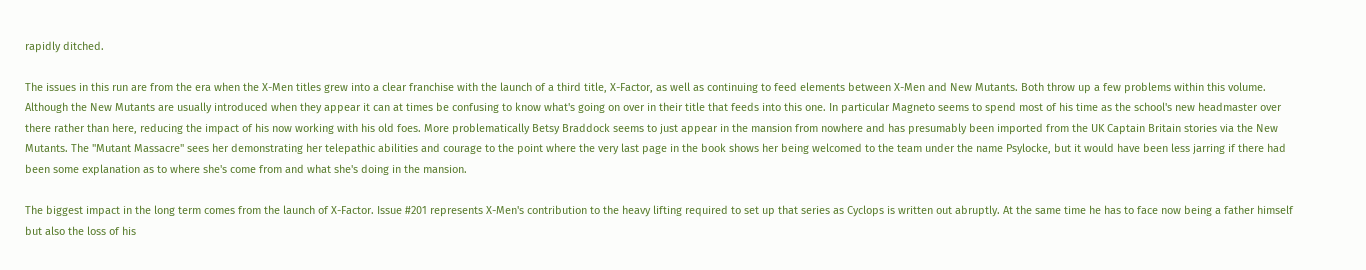rapidly ditched.

The issues in this run are from the era when the X-Men titles grew into a clear franchise with the launch of a third title, X-Factor, as well as continuing to feed elements between X-Men and New Mutants. Both throw up a few problems within this volume. Although the New Mutants are usually introduced when they appear it can at times be confusing to know what's going on over in their title that feeds into this one. In particular Magneto seems to spend most of his time as the school's new headmaster over there rather than here, reducing the impact of his now working with his old foes. More problematically Betsy Braddock seems to just appear in the mansion from nowhere and has presumably been imported from the UK Captain Britain stories via the New Mutants. The "Mutant Massacre" sees her demonstrating her telepathic abilities and courage to the point where the very last page in the book shows her being welcomed to the team under the name Psylocke, but it would have been less jarring if there had been some explanation as to where she's come from and what she's doing in the mansion.

The biggest impact in the long term comes from the launch of X-Factor. Issue #201 represents X-Men's contribution to the heavy lifting required to set up that series as Cyclops is written out abruptly. At the same time he has to face now being a father himself but also the loss of his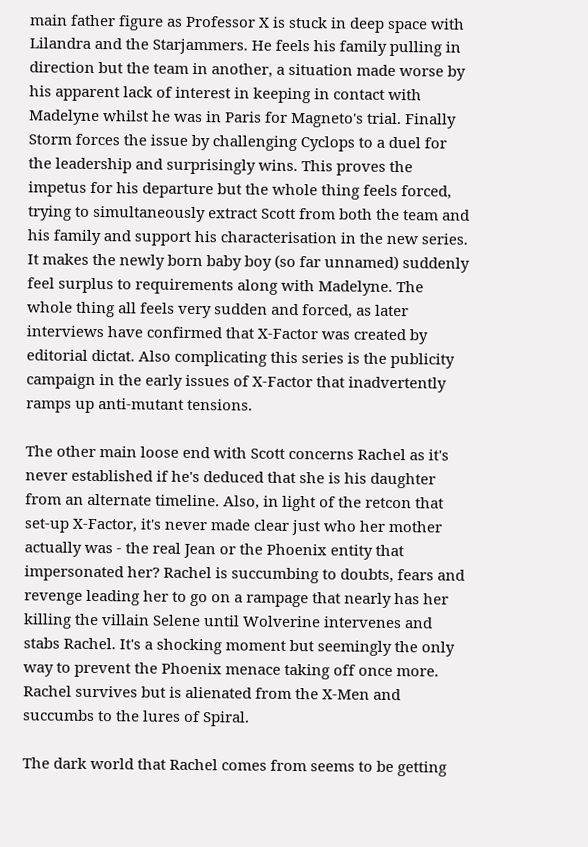main father figure as Professor X is stuck in deep space with Lilandra and the Starjammers. He feels his family pulling in direction but the team in another, a situation made worse by his apparent lack of interest in keeping in contact with Madelyne whilst he was in Paris for Magneto's trial. Finally Storm forces the issue by challenging Cyclops to a duel for the leadership and surprisingly wins. This proves the impetus for his departure but the whole thing feels forced, trying to simultaneously extract Scott from both the team and his family and support his characterisation in the new series. It makes the newly born baby boy (so far unnamed) suddenly feel surplus to requirements along with Madelyne. The whole thing all feels very sudden and forced, as later interviews have confirmed that X-Factor was created by editorial dictat. Also complicating this series is the publicity campaign in the early issues of X-Factor that inadvertently ramps up anti-mutant tensions.

The other main loose end with Scott concerns Rachel as it's never established if he's deduced that she is his daughter from an alternate timeline. Also, in light of the retcon that set-up X-Factor, it's never made clear just who her mother actually was - the real Jean or the Phoenix entity that impersonated her? Rachel is succumbing to doubts, fears and revenge leading her to go on a rampage that nearly has her killing the villain Selene until Wolverine intervenes and stabs Rachel. It's a shocking moment but seemingly the only way to prevent the Phoenix menace taking off once more. Rachel survives but is alienated from the X-Men and succumbs to the lures of Spiral.

The dark world that Rachel comes from seems to be getting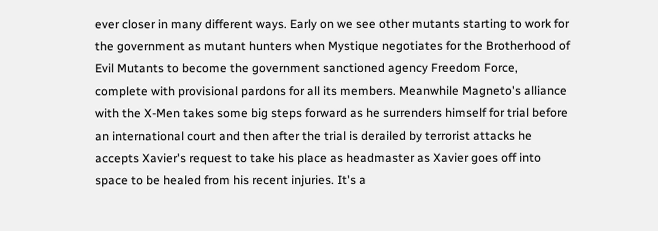ever closer in many different ways. Early on we see other mutants starting to work for the government as mutant hunters when Mystique negotiates for the Brotherhood of Evil Mutants to become the government sanctioned agency Freedom Force, complete with provisional pardons for all its members. Meanwhile Magneto's alliance with the X-Men takes some big steps forward as he surrenders himself for trial before an international court and then after the trial is derailed by terrorist attacks he accepts Xavier's request to take his place as headmaster as Xavier goes off into space to be healed from his recent injuries. It's a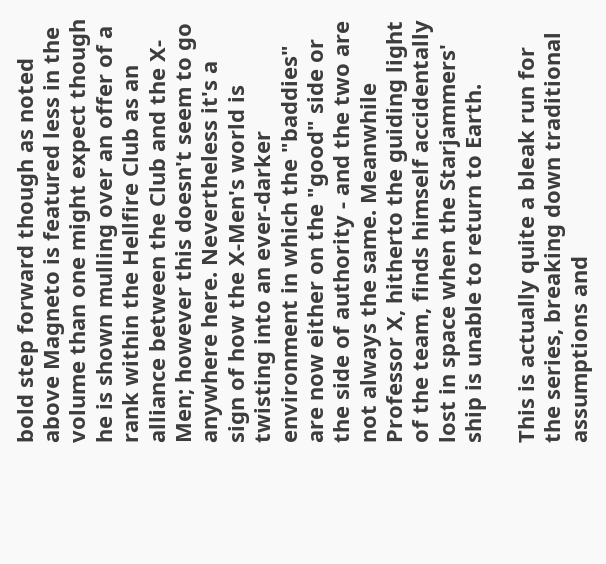bold step forward though as noted above Magneto is featured less in the volume than one might expect though he is shown mulling over an offer of a rank within the Hellfire Club as an alliance between the Club and the X-Men; however this doesn't seem to go anywhere here. Nevertheless it's a sign of how the X-Men's world is twisting into an ever-darker environment in which the "baddies" are now either on the "good" side or the side of authority - and the two are not always the same. Meanwhile Professor X, hitherto the guiding light of the team, finds himself accidentally lost in space when the Starjammers' ship is unable to return to Earth.

This is actually quite a bleak run for the series, breaking down traditional assumptions and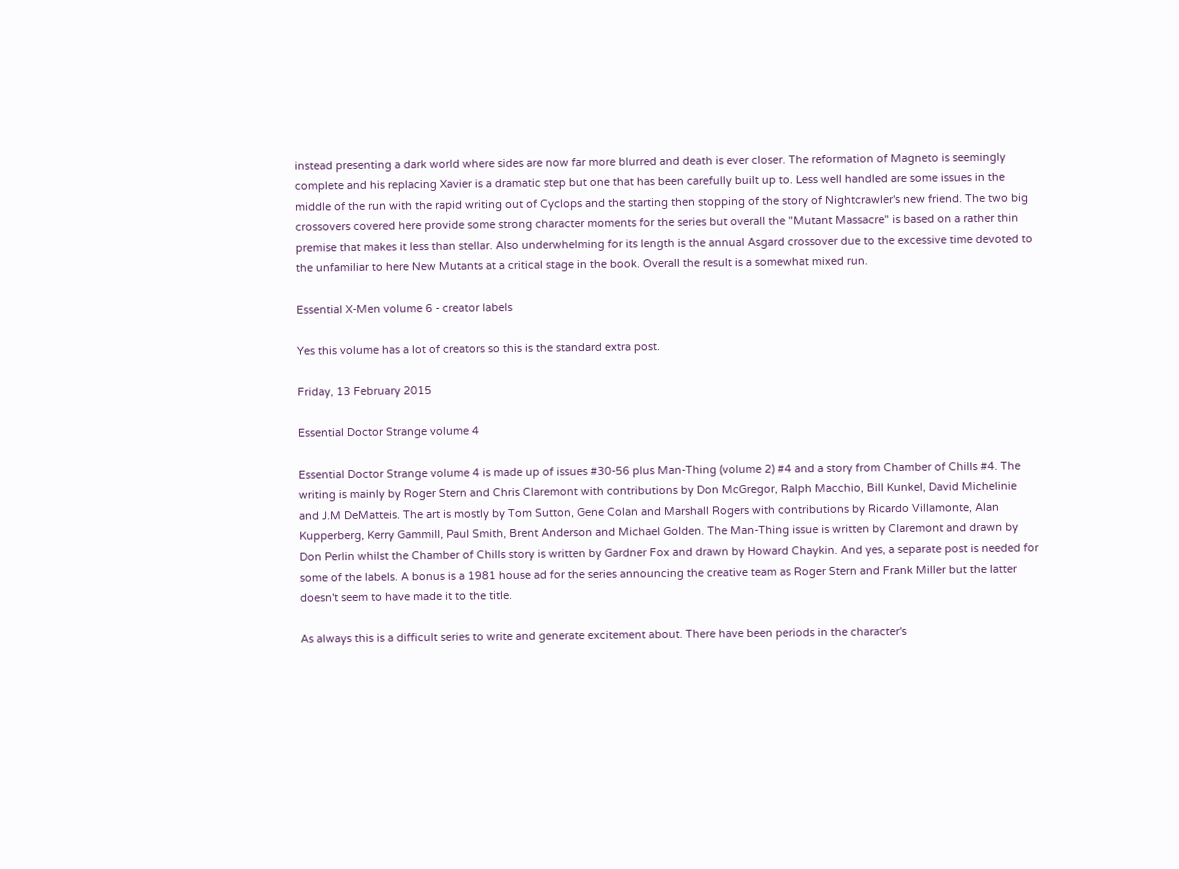instead presenting a dark world where sides are now far more blurred and death is ever closer. The reformation of Magneto is seemingly complete and his replacing Xavier is a dramatic step but one that has been carefully built up to. Less well handled are some issues in the middle of the run with the rapid writing out of Cyclops and the starting then stopping of the story of Nightcrawler's new friend. The two big crossovers covered here provide some strong character moments for the series but overall the "Mutant Massacre" is based on a rather thin premise that makes it less than stellar. Also underwhelming for its length is the annual Asgard crossover due to the excessive time devoted to the unfamiliar to here New Mutants at a critical stage in the book. Overall the result is a somewhat mixed run.

Essential X-Men volume 6 - creator labels

Yes this volume has a lot of creators so this is the standard extra post.

Friday, 13 February 2015

Essential Doctor Strange volume 4

Essential Doctor Strange volume 4 is made up of issues #30-56 plus Man-Thing (volume 2) #4 and a story from Chamber of Chills #4. The writing is mainly by Roger Stern and Chris Claremont with contributions by Don McGregor, Ralph Macchio, Bill Kunkel, David Michelinie and J.M DeMatteis. The art is mostly by Tom Sutton, Gene Colan and Marshall Rogers with contributions by Ricardo Villamonte, Alan Kupperberg, Kerry Gammill, Paul Smith, Brent Anderson and Michael Golden. The Man-Thing issue is written by Claremont and drawn by Don Perlin whilst the Chamber of Chills story is written by Gardner Fox and drawn by Howard Chaykin. And yes, a separate post is needed for some of the labels. A bonus is a 1981 house ad for the series announcing the creative team as Roger Stern and Frank Miller but the latter doesn't seem to have made it to the title.

As always this is a difficult series to write and generate excitement about. There have been periods in the character's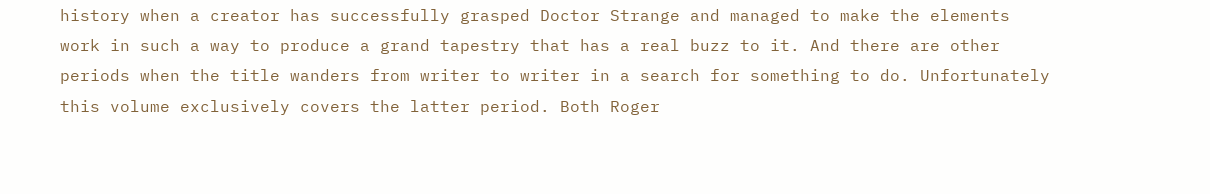history when a creator has successfully grasped Doctor Strange and managed to make the elements work in such a way to produce a grand tapestry that has a real buzz to it. And there are other periods when the title wanders from writer to writer in a search for something to do. Unfortunately this volume exclusively covers the latter period. Both Roger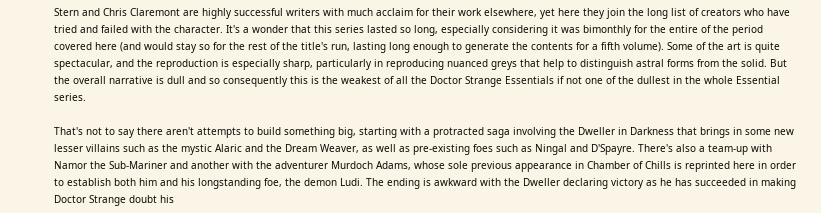Stern and Chris Claremont are highly successful writers with much acclaim for their work elsewhere, yet here they join the long list of creators who have tried and failed with the character. It's a wonder that this series lasted so long, especially considering it was bimonthly for the entire of the period covered here (and would stay so for the rest of the title's run, lasting long enough to generate the contents for a fifth volume). Some of the art is quite spectacular, and the reproduction is especially sharp, particularly in reproducing nuanced greys that help to distinguish astral forms from the solid. But the overall narrative is dull and so consequently this is the weakest of all the Doctor Strange Essentials if not one of the dullest in the whole Essential series.

That's not to say there aren't attempts to build something big, starting with a protracted saga involving the Dweller in Darkness that brings in some new lesser villains such as the mystic Alaric and the Dream Weaver, as well as pre-existing foes such as Ningal and D'Spayre. There's also a team-up with Namor the Sub-Mariner and another with the adventurer Murdoch Adams, whose sole previous appearance in Chamber of Chills is reprinted here in order to establish both him and his longstanding foe, the demon Ludi. The ending is awkward with the Dweller declaring victory as he has succeeded in making Doctor Strange doubt his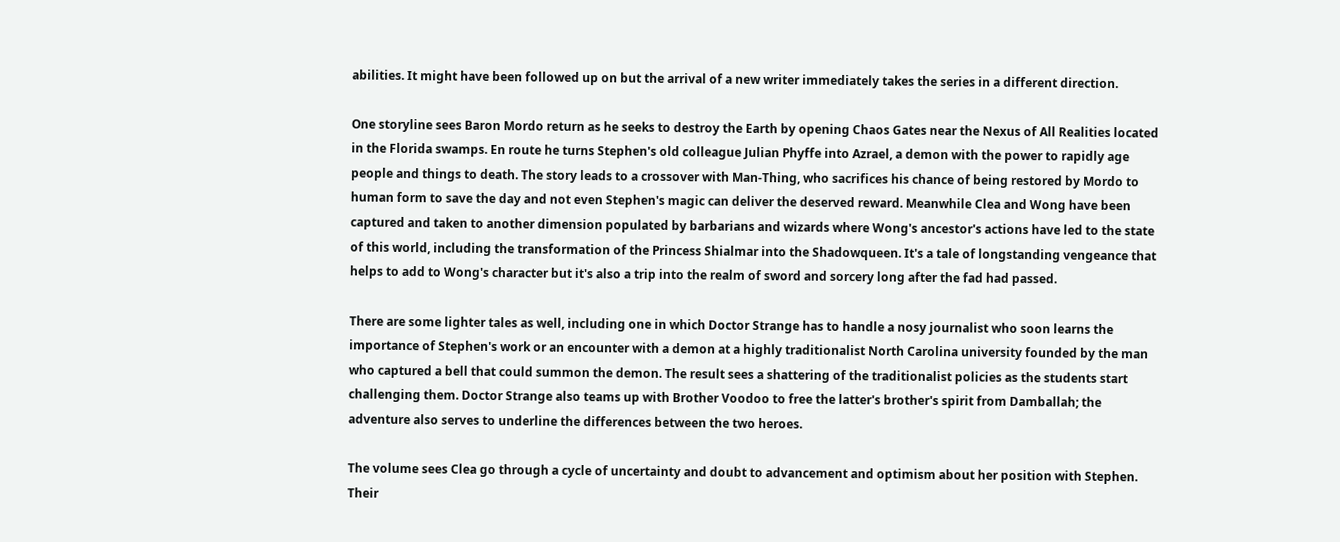abilities. It might have been followed up on but the arrival of a new writer immediately takes the series in a different direction.

One storyline sees Baron Mordo return as he seeks to destroy the Earth by opening Chaos Gates near the Nexus of All Realities located in the Florida swamps. En route he turns Stephen's old colleague Julian Phyffe into Azrael, a demon with the power to rapidly age people and things to death. The story leads to a crossover with Man-Thing, who sacrifices his chance of being restored by Mordo to human form to save the day and not even Stephen's magic can deliver the deserved reward. Meanwhile Clea and Wong have been captured and taken to another dimension populated by barbarians and wizards where Wong's ancestor's actions have led to the state of this world, including the transformation of the Princess Shialmar into the Shadowqueen. It's a tale of longstanding vengeance that helps to add to Wong's character but it's also a trip into the realm of sword and sorcery long after the fad had passed.

There are some lighter tales as well, including one in which Doctor Strange has to handle a nosy journalist who soon learns the importance of Stephen's work or an encounter with a demon at a highly traditionalist North Carolina university founded by the man who captured a bell that could summon the demon. The result sees a shattering of the traditionalist policies as the students start challenging them. Doctor Strange also teams up with Brother Voodoo to free the latter's brother's spirit from Damballah; the adventure also serves to underline the differences between the two heroes.

The volume sees Clea go through a cycle of uncertainty and doubt to advancement and optimism about her position with Stephen. Their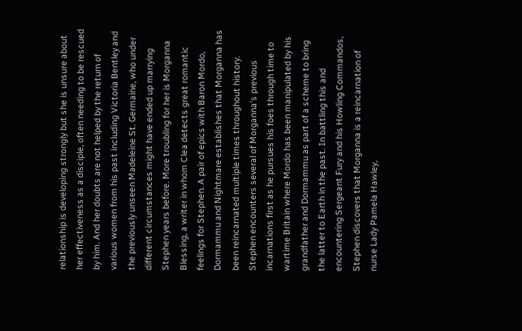relationship is developing strongly but she is unsure about her effectiveness as a disciple, often needing to be rescued by him. And her doubts are not helped by the return of various women from his past including Victoria Bentley and the previously unseen Madeleine St. Germaine, who under different circumstances might have ended up marrying Stephen years before. More troubling for her is Morganna Blessing, a writer in whom Clea detects great romantic feelings for Stephen. A pair of epics with Baron Mordo, Dormammu and Nightmare establishes that Morganna has been reincarnated multiple times throughout history. Stephen encounters several of Morganna's previous incarnations first as he pursues his foes through time to wartime Britain where Mordo has been manipulated by his grandfather and Dormammu as part of a scheme to bring the latter to Earth in the past. In battling this and encountering Sergeant Fury and his Howling Commandos, Stephen discovers that Morganna is a reincarnation of nurse Lady Pamela Hawley,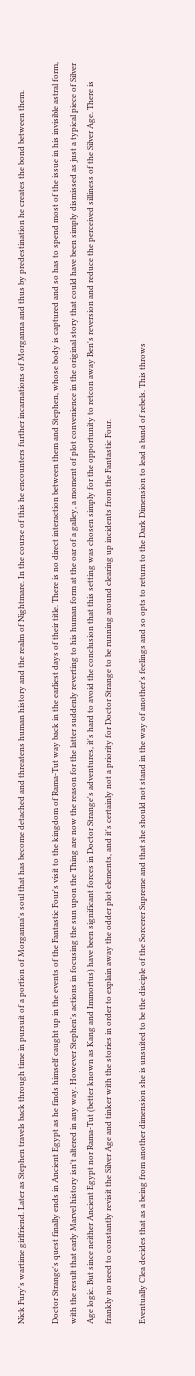Nick Fury's wartime girlfriend. Later as Stephen travels back through time in pursuit of a portion of Morganna's soul that has become detached and threatens human history and the realm of Nightmare. In the course of this he encounters further incarnations of Morganna and thus by predestination he creates the bond between them.

Doctor Strange's quest finally ends in Ancient Egypt as he finds himself caught up in the events of the Fantastic Four's visit to the kingdom of Rama-Tut way back in the earliest days of their title. There is no direct interaction between them and Stephen, whose body is captured and so has to spend most of the issue in his invisible astral form, with the result that early Marvel history isn't altered in any way. However Stephen's actions in focusing the sun upon the Thing are now the reason for the latter suddenly reverting to his human form at the oar of a galley, a moment of plot convenience in the original story that could have been simply dismissed as just a typical piece of Silver Age logic. But since neither Ancient Egypt nor Rama-Tut (better known as Kang and Immortus) have been significant forces in Doctor Strange's adventures, it's hard to avoid the conclusion that this setting was chosen simply for the opportunity to retcon away Ben's reversion and reduce the perceived silliness of the Silver Age. There is frankly no need to constantly revisit the Silver Age and tinker with the stories in order to explain away the odder plot elements, and it's certainly not a priority for Doctor Strange to be running around clearing up incidents from the Fantastic Four.

Eventually Clea decides that as a being from another dimension she is unsuited to be the disciple of the Sorcerer Supreme and that she should not stand in the way of another's feelings and so opts to return to the Dark Dimension to lead a band of rebels. This throws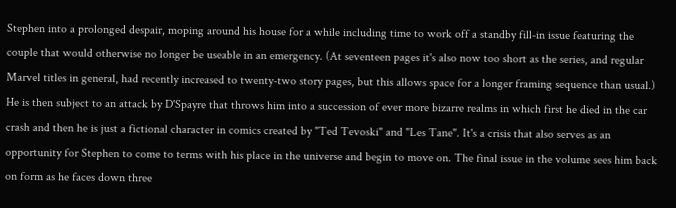Stephen into a prolonged despair, moping around his house for a while including time to work off a standby fill-in issue featuring the couple that would otherwise no longer be useable in an emergency. (At seventeen pages it's also now too short as the series, and regular Marvel titles in general, had recently increased to twenty-two story pages, but this allows space for a longer framing sequence than usual.) He is then subject to an attack by D'Spayre that throws him into a succession of ever more bizarre realms in which first he died in the car crash and then he is just a fictional character in comics created by "Ted Tevoski" and "Les Tane". It's a crisis that also serves as an opportunity for Stephen to come to terms with his place in the universe and begin to move on. The final issue in the volume sees him back on form as he faces down three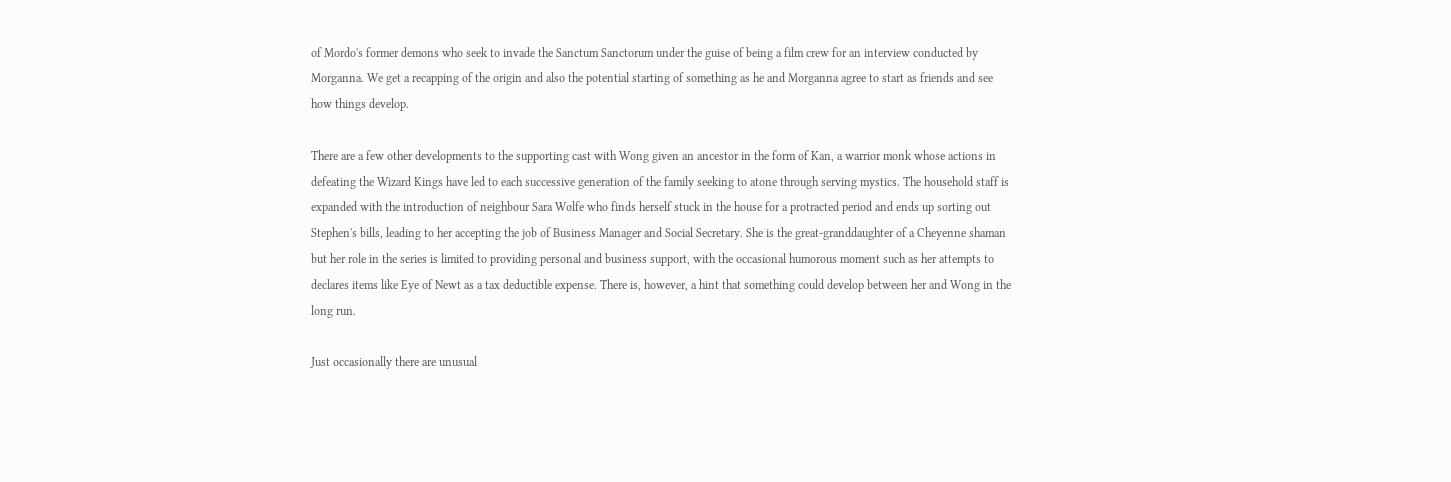of Mordo's former demons who seek to invade the Sanctum Sanctorum under the guise of being a film crew for an interview conducted by Morganna. We get a recapping of the origin and also the potential starting of something as he and Morganna agree to start as friends and see how things develop.

There are a few other developments to the supporting cast with Wong given an ancestor in the form of Kan, a warrior monk whose actions in defeating the Wizard Kings have led to each successive generation of the family seeking to atone through serving mystics. The household staff is expanded with the introduction of neighbour Sara Wolfe who finds herself stuck in the house for a protracted period and ends up sorting out Stephen's bills, leading to her accepting the job of Business Manager and Social Secretary. She is the great-granddaughter of a Cheyenne shaman but her role in the series is limited to providing personal and business support, with the occasional humorous moment such as her attempts to declares items like Eye of Newt as a tax deductible expense. There is, however, a hint that something could develop between her and Wong in the long run.

Just occasionally there are unusual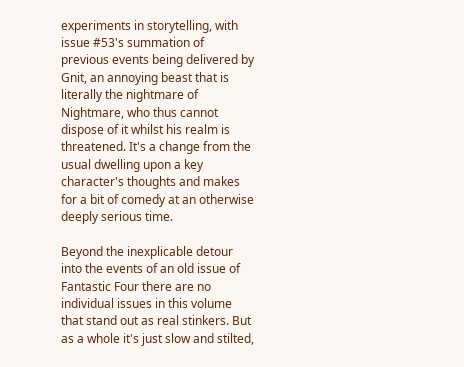experiments in storytelling, with issue #53's summation of previous events being delivered by Gnit, an annoying beast that is literally the nightmare of Nightmare, who thus cannot dispose of it whilst his realm is threatened. It's a change from the usual dwelling upon a key character's thoughts and makes for a bit of comedy at an otherwise deeply serious time.

Beyond the inexplicable detour into the events of an old issue of Fantastic Four there are no individual issues in this volume that stand out as real stinkers. But as a whole it's just slow and stilted,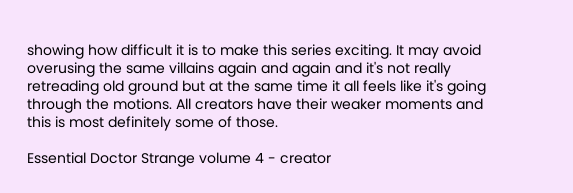showing how difficult it is to make this series exciting. It may avoid overusing the same villains again and again and it's not really retreading old ground but at the same time it all feels like it's going through the motions. All creators have their weaker moments and this is most definitely some of those.

Essential Doctor Strange volume 4 - creator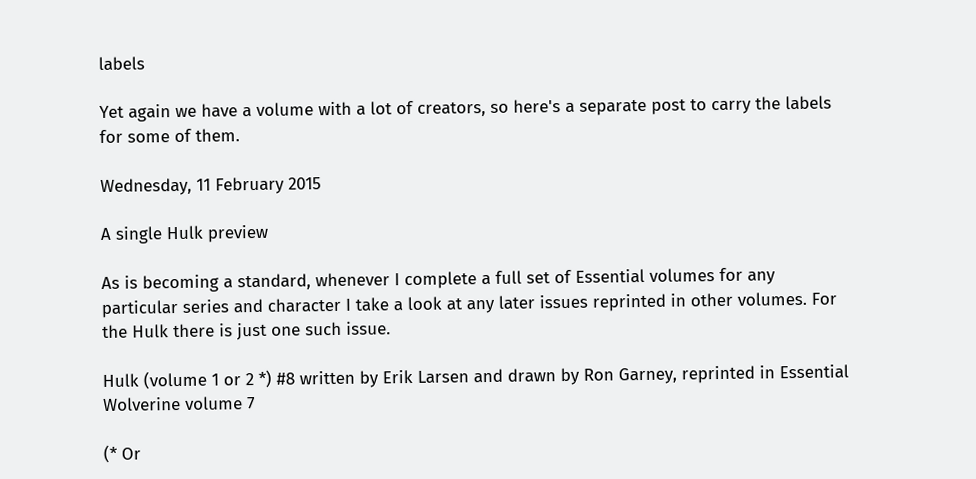labels

Yet again we have a volume with a lot of creators, so here's a separate post to carry the labels for some of them.

Wednesday, 11 February 2015

A single Hulk preview

As is becoming a standard, whenever I complete a full set of Essential volumes for any particular series and character I take a look at any later issues reprinted in other volumes. For the Hulk there is just one such issue.

Hulk (volume 1 or 2 *) #8 written by Erik Larsen and drawn by Ron Garney, reprinted in Essential Wolverine volume 7

(* Or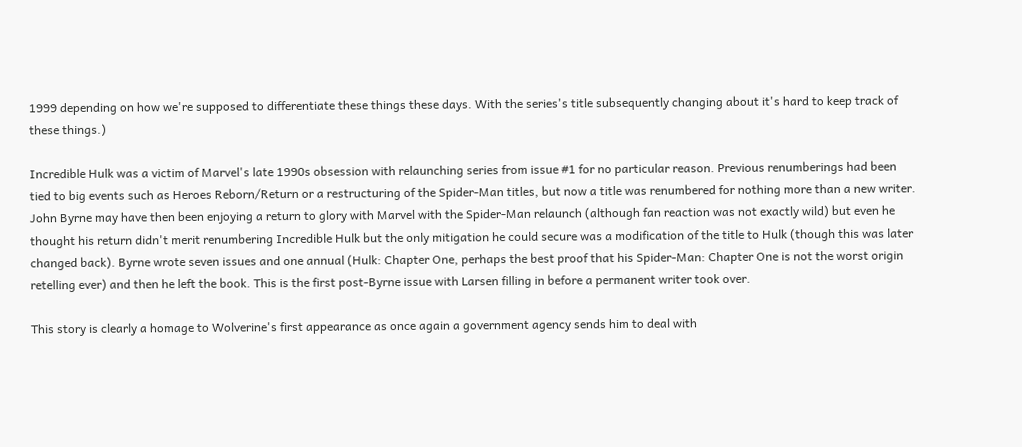1999 depending on how we're supposed to differentiate these things these days. With the series's title subsequently changing about it's hard to keep track of these things.)

Incredible Hulk was a victim of Marvel's late 1990s obsession with relaunching series from issue #1 for no particular reason. Previous renumberings had been tied to big events such as Heroes Reborn/Return or a restructuring of the Spider-Man titles, but now a title was renumbered for nothing more than a new writer. John Byrne may have then been enjoying a return to glory with Marvel with the Spider-Man relaunch (although fan reaction was not exactly wild) but even he thought his return didn't merit renumbering Incredible Hulk but the only mitigation he could secure was a modification of the title to Hulk (though this was later changed back). Byrne wrote seven issues and one annual (Hulk: Chapter One, perhaps the best proof that his Spider-Man: Chapter One is not the worst origin retelling ever) and then he left the book. This is the first post-Byrne issue with Larsen filling in before a permanent writer took over.

This story is clearly a homage to Wolverine's first appearance as once again a government agency sends him to deal with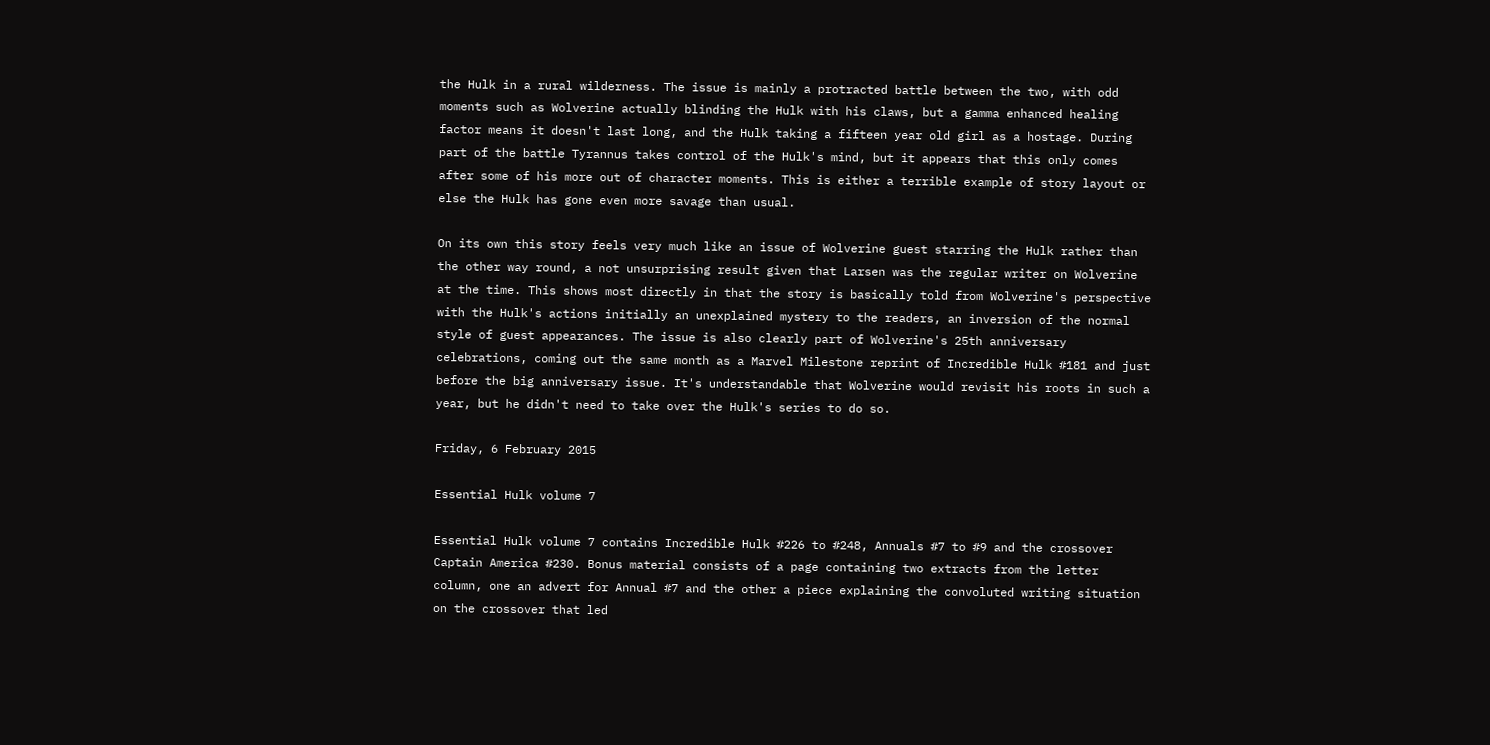the Hulk in a rural wilderness. The issue is mainly a protracted battle between the two, with odd moments such as Wolverine actually blinding the Hulk with his claws, but a gamma enhanced healing factor means it doesn't last long, and the Hulk taking a fifteen year old girl as a hostage. During part of the battle Tyrannus takes control of the Hulk's mind, but it appears that this only comes after some of his more out of character moments. This is either a terrible example of story layout or else the Hulk has gone even more savage than usual.

On its own this story feels very much like an issue of Wolverine guest starring the Hulk rather than the other way round, a not unsurprising result given that Larsen was the regular writer on Wolverine at the time. This shows most directly in that the story is basically told from Wolverine's perspective with the Hulk's actions initially an unexplained mystery to the readers, an inversion of the normal style of guest appearances. The issue is also clearly part of Wolverine's 25th anniversary celebrations, coming out the same month as a Marvel Milestone reprint of Incredible Hulk #181 and just before the big anniversary issue. It's understandable that Wolverine would revisit his roots in such a year, but he didn't need to take over the Hulk's series to do so.

Friday, 6 February 2015

Essential Hulk volume 7

Essential Hulk volume 7 contains Incredible Hulk #226 to #248, Annuals #7 to #9 and the crossover Captain America #230. Bonus material consists of a page containing two extracts from the letter column, one an advert for Annual #7 and the other a piece explaining the convoluted writing situation on the crossover that led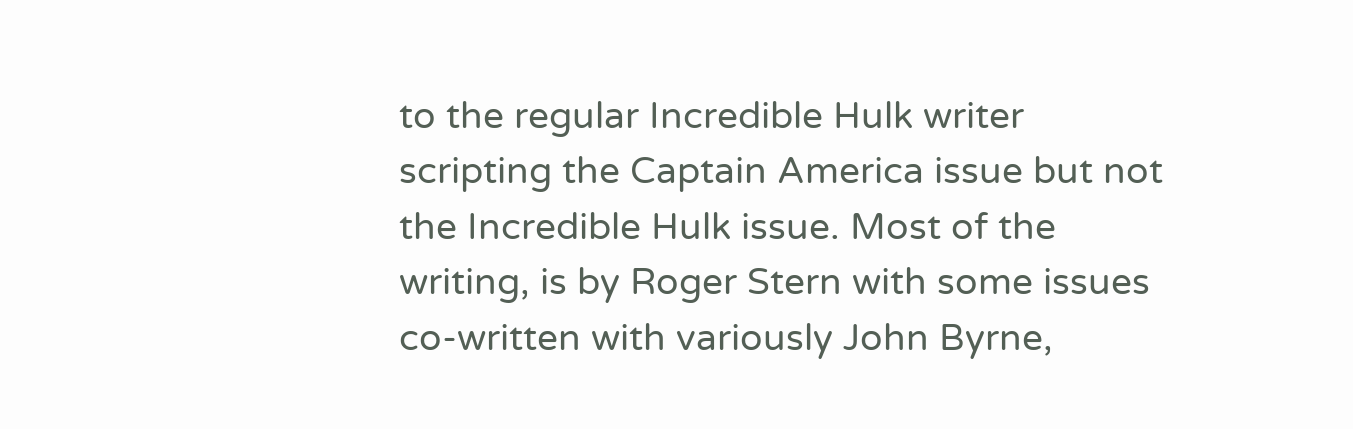to the regular Incredible Hulk writer scripting the Captain America issue but not the Incredible Hulk issue. Most of the writing, is by Roger Stern with some issues co-written with variously John Byrne,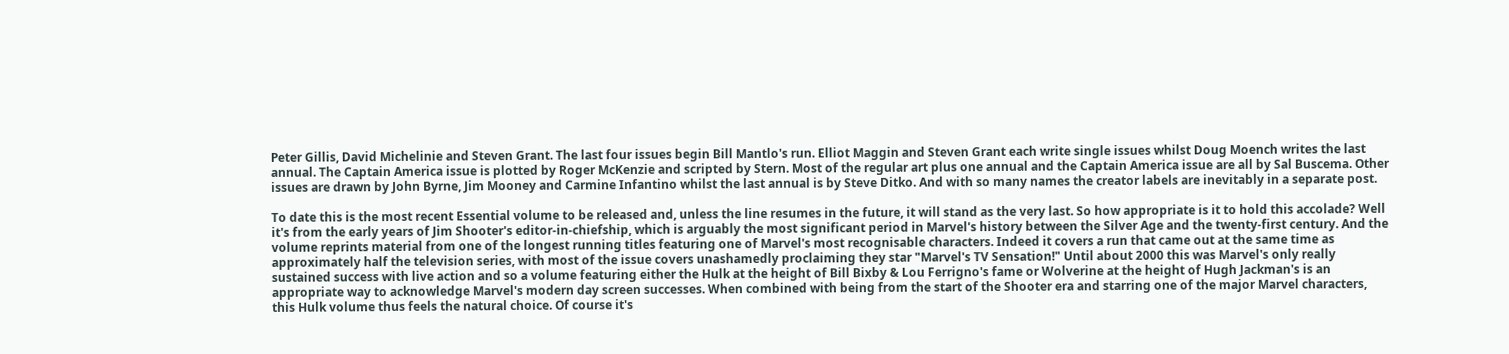Peter Gillis, David Michelinie and Steven Grant. The last four issues begin Bill Mantlo's run. Elliot Maggin and Steven Grant each write single issues whilst Doug Moench writes the last annual. The Captain America issue is plotted by Roger McKenzie and scripted by Stern. Most of the regular art plus one annual and the Captain America issue are all by Sal Buscema. Other issues are drawn by John Byrne, Jim Mooney and Carmine Infantino whilst the last annual is by Steve Ditko. And with so many names the creator labels are inevitably in a separate post.

To date this is the most recent Essential volume to be released and, unless the line resumes in the future, it will stand as the very last. So how appropriate is it to hold this accolade? Well it's from the early years of Jim Shooter's editor-in-chiefship, which is arguably the most significant period in Marvel's history between the Silver Age and the twenty-first century. And the volume reprints material from one of the longest running titles featuring one of Marvel's most recognisable characters. Indeed it covers a run that came out at the same time as approximately half the television series, with most of the issue covers unashamedly proclaiming they star "Marvel's TV Sensation!" Until about 2000 this was Marvel's only really sustained success with live action and so a volume featuring either the Hulk at the height of Bill Bixby & Lou Ferrigno's fame or Wolverine at the height of Hugh Jackman's is an appropriate way to acknowledge Marvel's modern day screen successes. When combined with being from the start of the Shooter era and starring one of the major Marvel characters, this Hulk volume thus feels the natural choice. Of course it's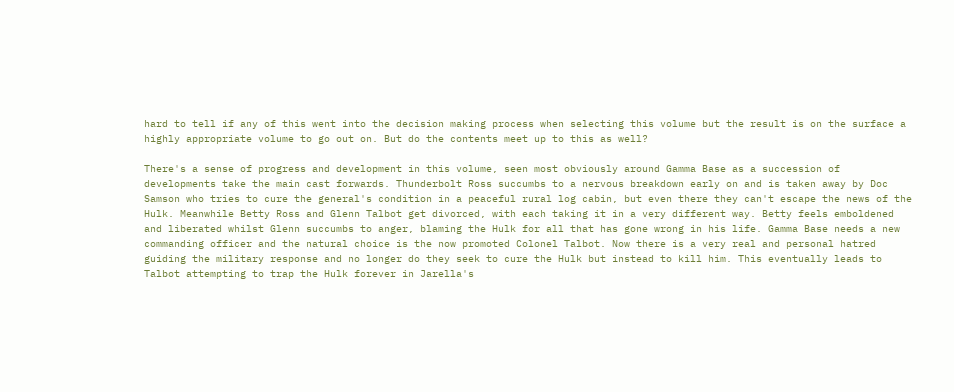hard to tell if any of this went into the decision making process when selecting this volume but the result is on the surface a highly appropriate volume to go out on. But do the contents meet up to this as well?

There's a sense of progress and development in this volume, seen most obviously around Gamma Base as a succession of developments take the main cast forwards. Thunderbolt Ross succumbs to a nervous breakdown early on and is taken away by Doc Samson who tries to cure the general's condition in a peaceful rural log cabin, but even there they can't escape the news of the Hulk. Meanwhile Betty Ross and Glenn Talbot get divorced, with each taking it in a very different way. Betty feels emboldened and liberated whilst Glenn succumbs to anger, blaming the Hulk for all that has gone wrong in his life. Gamma Base needs a new commanding officer and the natural choice is the now promoted Colonel Talbot. Now there is a very real and personal hatred guiding the military response and no longer do they seek to cure the Hulk but instead to kill him. This eventually leads to Talbot attempting to trap the Hulk forever in Jarella's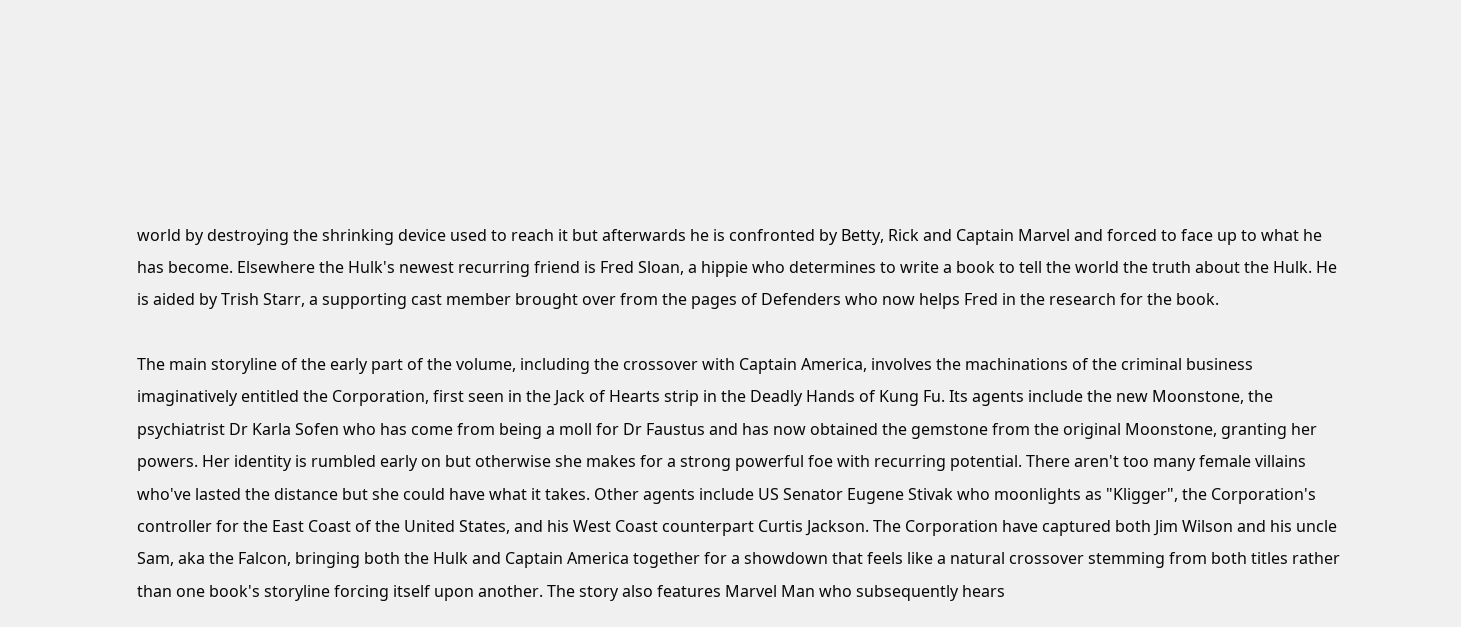world by destroying the shrinking device used to reach it but afterwards he is confronted by Betty, Rick and Captain Marvel and forced to face up to what he has become. Elsewhere the Hulk's newest recurring friend is Fred Sloan, a hippie who determines to write a book to tell the world the truth about the Hulk. He is aided by Trish Starr, a supporting cast member brought over from the pages of Defenders who now helps Fred in the research for the book.

The main storyline of the early part of the volume, including the crossover with Captain America, involves the machinations of the criminal business imaginatively entitled the Corporation, first seen in the Jack of Hearts strip in the Deadly Hands of Kung Fu. Its agents include the new Moonstone, the psychiatrist Dr Karla Sofen who has come from being a moll for Dr Faustus and has now obtained the gemstone from the original Moonstone, granting her powers. Her identity is rumbled early on but otherwise she makes for a strong powerful foe with recurring potential. There aren't too many female villains who've lasted the distance but she could have what it takes. Other agents include US Senator Eugene Stivak who moonlights as "Kligger", the Corporation's controller for the East Coast of the United States, and his West Coast counterpart Curtis Jackson. The Corporation have captured both Jim Wilson and his uncle Sam, aka the Falcon, bringing both the Hulk and Captain America together for a showdown that feels like a natural crossover stemming from both titles rather than one book's storyline forcing itself upon another. The story also features Marvel Man who subsequently hears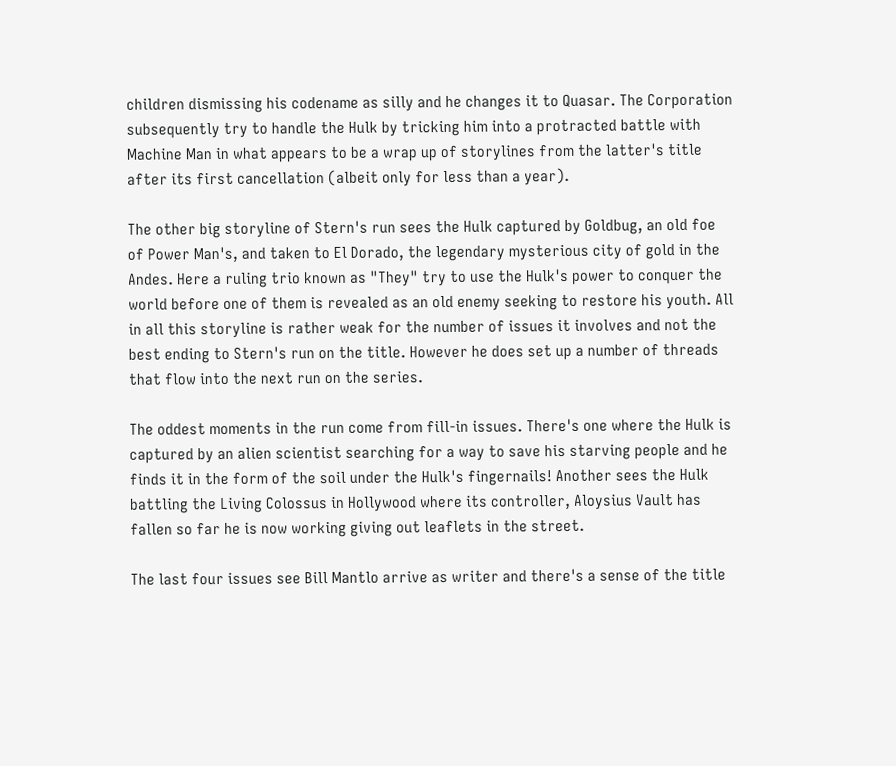children dismissing his codename as silly and he changes it to Quasar. The Corporation subsequently try to handle the Hulk by tricking him into a protracted battle with Machine Man in what appears to be a wrap up of storylines from the latter's title after its first cancellation (albeit only for less than a year).

The other big storyline of Stern's run sees the Hulk captured by Goldbug, an old foe of Power Man's, and taken to El Dorado, the legendary mysterious city of gold in the Andes. Here a ruling trio known as "They" try to use the Hulk's power to conquer the world before one of them is revealed as an old enemy seeking to restore his youth. All in all this storyline is rather weak for the number of issues it involves and not the best ending to Stern's run on the title. However he does set up a number of threads that flow into the next run on the series.

The oddest moments in the run come from fill-in issues. There's one where the Hulk is captured by an alien scientist searching for a way to save his starving people and he finds it in the form of the soil under the Hulk's fingernails! Another sees the Hulk battling the Living Colossus in Hollywood where its controller, Aloysius Vault has fallen so far he is now working giving out leaflets in the street.

The last four issues see Bill Mantlo arrive as writer and there's a sense of the title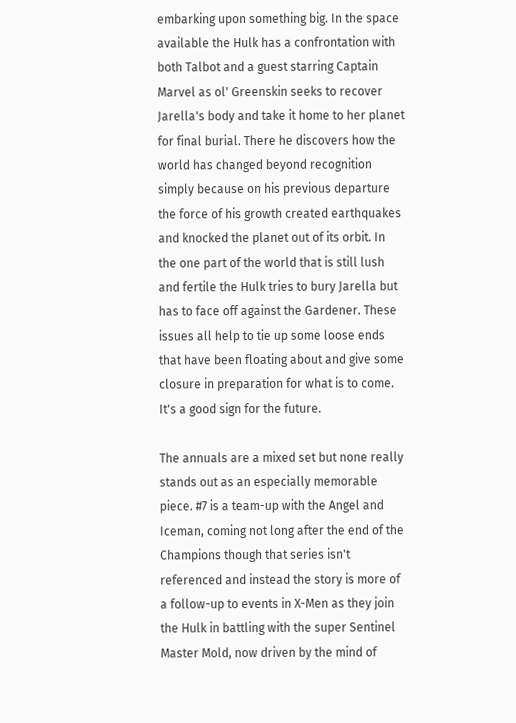embarking upon something big. In the space available the Hulk has a confrontation with both Talbot and a guest starring Captain Marvel as ol' Greenskin seeks to recover Jarella's body and take it home to her planet for final burial. There he discovers how the world has changed beyond recognition simply because on his previous departure the force of his growth created earthquakes and knocked the planet out of its orbit. In the one part of the world that is still lush and fertile the Hulk tries to bury Jarella but has to face off against the Gardener. These issues all help to tie up some loose ends that have been floating about and give some closure in preparation for what is to come. It's a good sign for the future.

The annuals are a mixed set but none really stands out as an especially memorable piece. #7 is a team-up with the Angel and Iceman, coming not long after the end of the Champions though that series isn't referenced and instead the story is more of a follow-up to events in X-Men as they join the Hulk in battling with the super Sentinel Master Mold, now driven by the mind of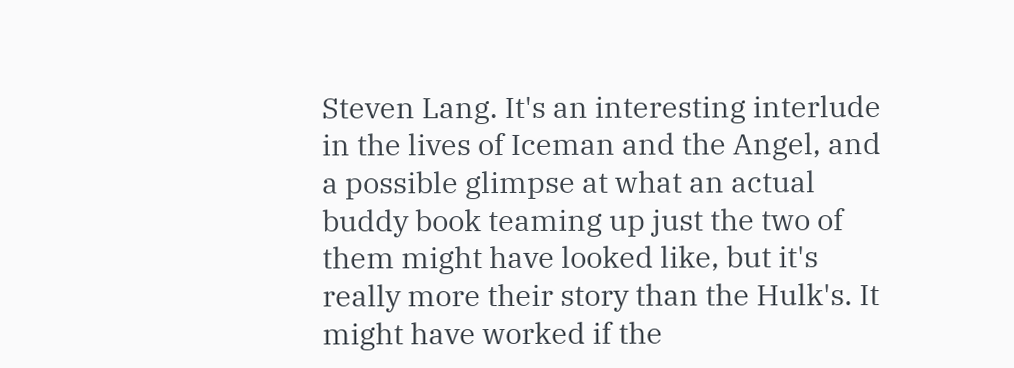Steven Lang. It's an interesting interlude in the lives of Iceman and the Angel, and a possible glimpse at what an actual buddy book teaming up just the two of them might have looked like, but it's really more their story than the Hulk's. It might have worked if the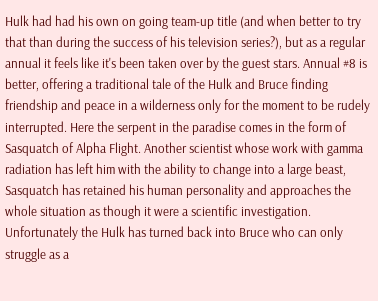Hulk had had his own on going team-up title (and when better to try that than during the success of his television series?), but as a regular annual it feels like it's been taken over by the guest stars. Annual #8 is better, offering a traditional tale of the Hulk and Bruce finding friendship and peace in a wilderness only for the moment to be rudely interrupted. Here the serpent in the paradise comes in the form of Sasquatch of Alpha Flight. Another scientist whose work with gamma radiation has left him with the ability to change into a large beast, Sasquatch has retained his human personality and approaches the whole situation as though it were a scientific investigation. Unfortunately the Hulk has turned back into Bruce who can only struggle as a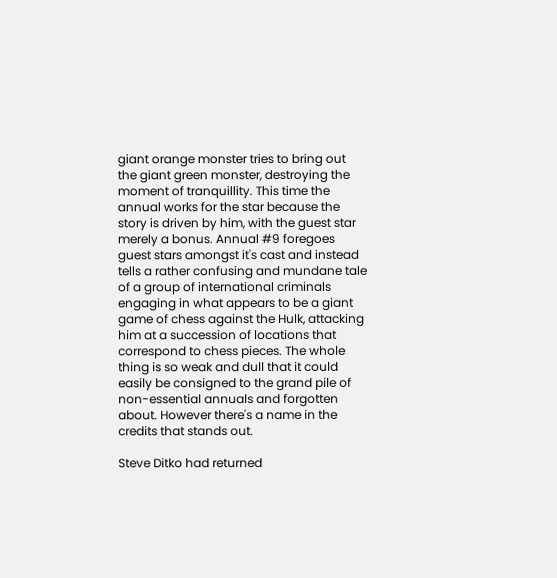giant orange monster tries to bring out the giant green monster, destroying the moment of tranquillity. This time the annual works for the star because the story is driven by him, with the guest star merely a bonus. Annual #9 foregoes guest stars amongst it's cast and instead tells a rather confusing and mundane tale of a group of international criminals engaging in what appears to be a giant game of chess against the Hulk, attacking him at a succession of locations that correspond to chess pieces. The whole thing is so weak and dull that it could easily be consigned to the grand pile of non-essential annuals and forgotten about. However there's a name in the credits that stands out.

Steve Ditko had returned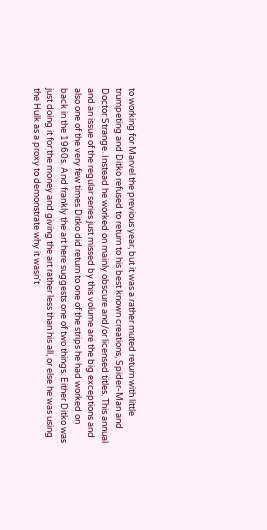to working for Marvel the previous year, but it was a rather muted return with little trumpeting and Ditko refused to return to his best known creations, Spider-Man and Doctor Strange. Instead he worked on mainly obscure and/or licensed titles. This annual and an issue of the regular series just missed by this volume are the big exceptions and also one of the very few times Ditko did return to one of the strips he had worked on back in the 1960s. And frankly the art here suggests one of two things. Either Ditko was just doing it for the money and giving the art rather less than his all, or else he was using the Hulk as a proxy to demonstrate why it wasn't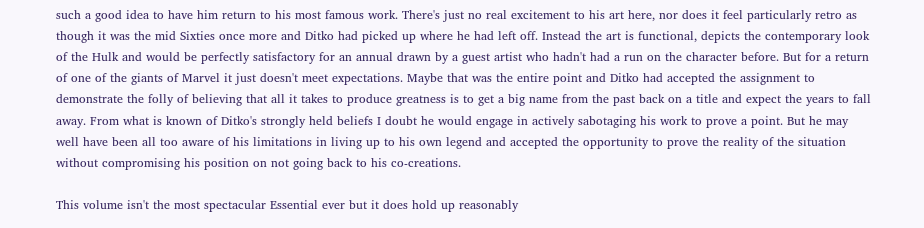such a good idea to have him return to his most famous work. There's just no real excitement to his art here, nor does it feel particularly retro as though it was the mid Sixties once more and Ditko had picked up where he had left off. Instead the art is functional, depicts the contemporary look of the Hulk and would be perfectly satisfactory for an annual drawn by a guest artist who hadn't had a run on the character before. But for a return of one of the giants of Marvel it just doesn't meet expectations. Maybe that was the entire point and Ditko had accepted the assignment to demonstrate the folly of believing that all it takes to produce greatness is to get a big name from the past back on a title and expect the years to fall away. From what is known of Ditko's strongly held beliefs I doubt he would engage in actively sabotaging his work to prove a point. But he may well have been all too aware of his limitations in living up to his own legend and accepted the opportunity to prove the reality of the situation without compromising his position on not going back to his co-creations.

This volume isn't the most spectacular Essential ever but it does hold up reasonably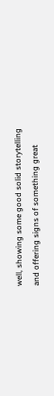well, showing some good solid storytelling and offering signs of something great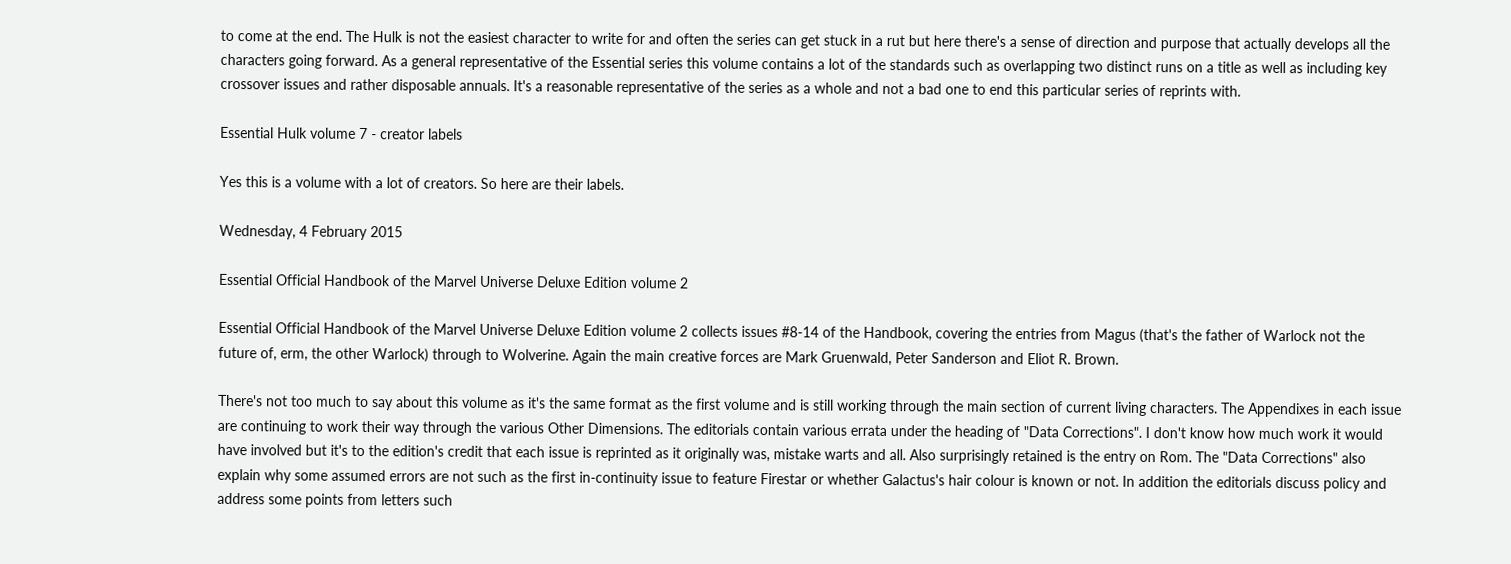to come at the end. The Hulk is not the easiest character to write for and often the series can get stuck in a rut but here there's a sense of direction and purpose that actually develops all the characters going forward. As a general representative of the Essential series this volume contains a lot of the standards such as overlapping two distinct runs on a title as well as including key crossover issues and rather disposable annuals. It's a reasonable representative of the series as a whole and not a bad one to end this particular series of reprints with.

Essential Hulk volume 7 - creator labels

Yes this is a volume with a lot of creators. So here are their labels.

Wednesday, 4 February 2015

Essential Official Handbook of the Marvel Universe Deluxe Edition volume 2

Essential Official Handbook of the Marvel Universe Deluxe Edition volume 2 collects issues #8-14 of the Handbook, covering the entries from Magus (that's the father of Warlock not the future of, erm, the other Warlock) through to Wolverine. Again the main creative forces are Mark Gruenwald, Peter Sanderson and Eliot R. Brown.

There's not too much to say about this volume as it's the same format as the first volume and is still working through the main section of current living characters. The Appendixes in each issue are continuing to work their way through the various Other Dimensions. The editorials contain various errata under the heading of "Data Corrections". I don't know how much work it would have involved but it's to the edition's credit that each issue is reprinted as it originally was, mistake warts and all. Also surprisingly retained is the entry on Rom. The "Data Corrections" also explain why some assumed errors are not such as the first in-continuity issue to feature Firestar or whether Galactus's hair colour is known or not. In addition the editorials discuss policy and address some points from letters such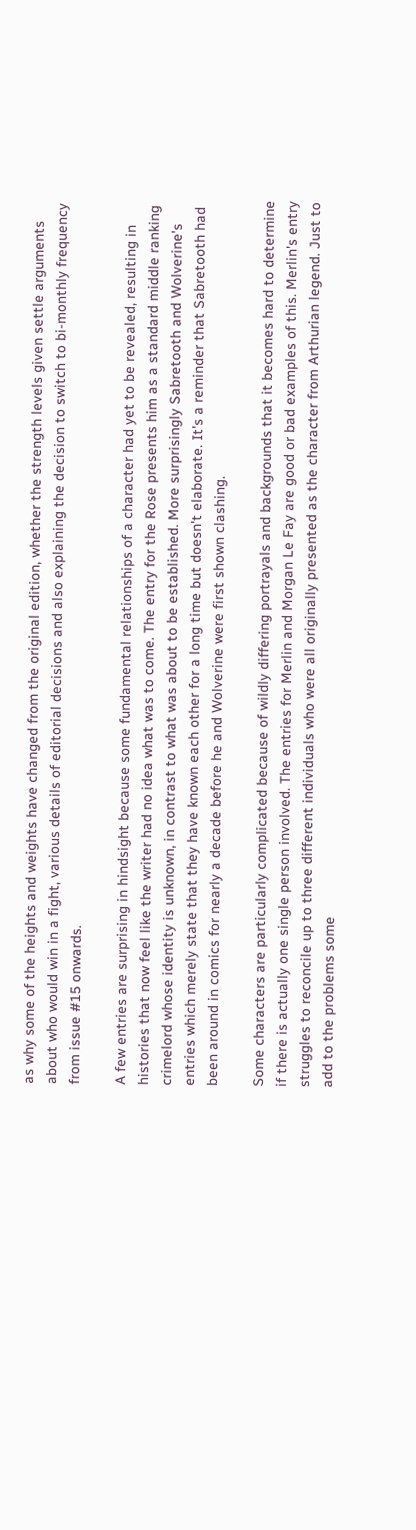as why some of the heights and weights have changed from the original edition, whether the strength levels given settle arguments about who would win in a fight, various details of editorial decisions and also explaining the decision to switch to bi-monthly frequency from issue #15 onwards.

A few entries are surprising in hindsight because some fundamental relationships of a character had yet to be revealed, resulting in histories that now feel like the writer had no idea what was to come. The entry for the Rose presents him as a standard middle ranking crimelord whose identity is unknown, in contrast to what was about to be established. More surprisingly Sabretooth and Wolverine's entries which merely state that they have known each other for a long time but doesn't elaborate. It's a reminder that Sabretooth had been around in comics for nearly a decade before he and Wolverine were first shown clashing.

Some characters are particularly complicated because of wildly differing portrayals and backgrounds that it becomes hard to determine if there is actually one single person involved. The entries for Merlin and Morgan Le Fay are good or bad examples of this. Merlin's entry struggles to reconcile up to three different individuals who were all originally presented as the character from Arthurian legend. Just to add to the problems some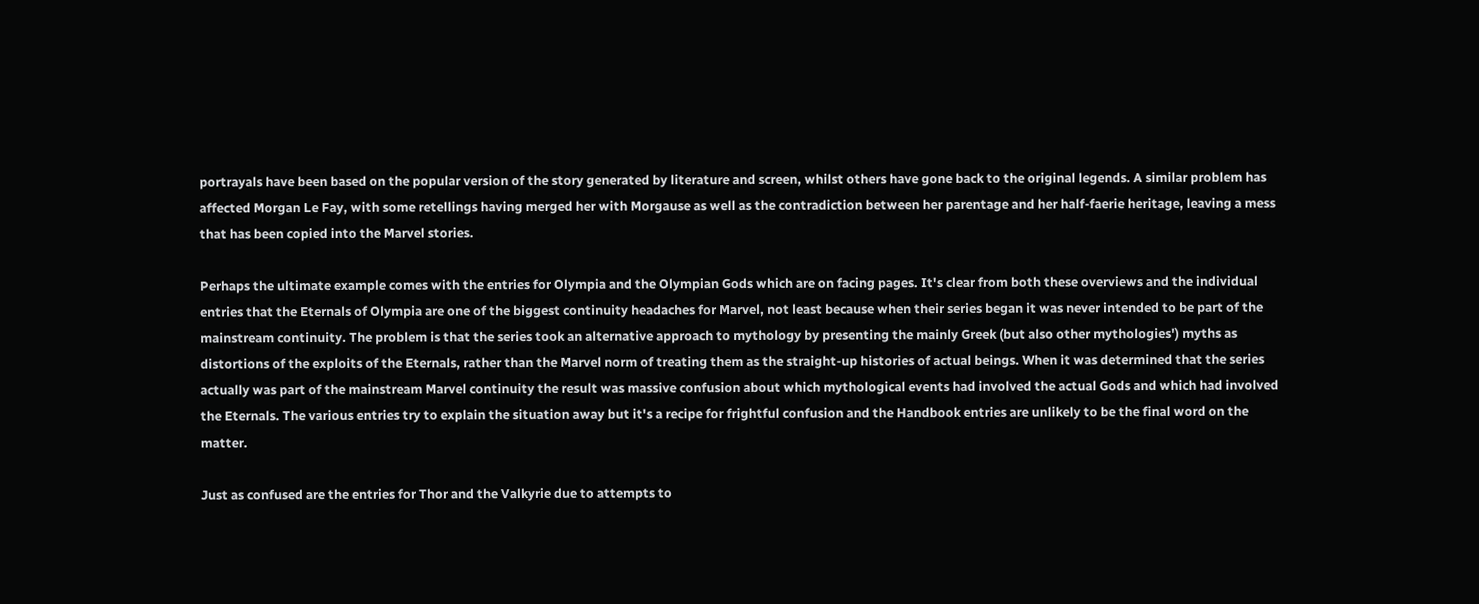portrayals have been based on the popular version of the story generated by literature and screen, whilst others have gone back to the original legends. A similar problem has affected Morgan Le Fay, with some retellings having merged her with Morgause as well as the contradiction between her parentage and her half-faerie heritage, leaving a mess that has been copied into the Marvel stories.

Perhaps the ultimate example comes with the entries for Olympia and the Olympian Gods which are on facing pages. It's clear from both these overviews and the individual entries that the Eternals of Olympia are one of the biggest continuity headaches for Marvel, not least because when their series began it was never intended to be part of the mainstream continuity. The problem is that the series took an alternative approach to mythology by presenting the mainly Greek (but also other mythologies') myths as distortions of the exploits of the Eternals, rather than the Marvel norm of treating them as the straight-up histories of actual beings. When it was determined that the series actually was part of the mainstream Marvel continuity the result was massive confusion about which mythological events had involved the actual Gods and which had involved the Eternals. The various entries try to explain the situation away but it's a recipe for frightful confusion and the Handbook entries are unlikely to be the final word on the matter.

Just as confused are the entries for Thor and the Valkyrie due to attempts to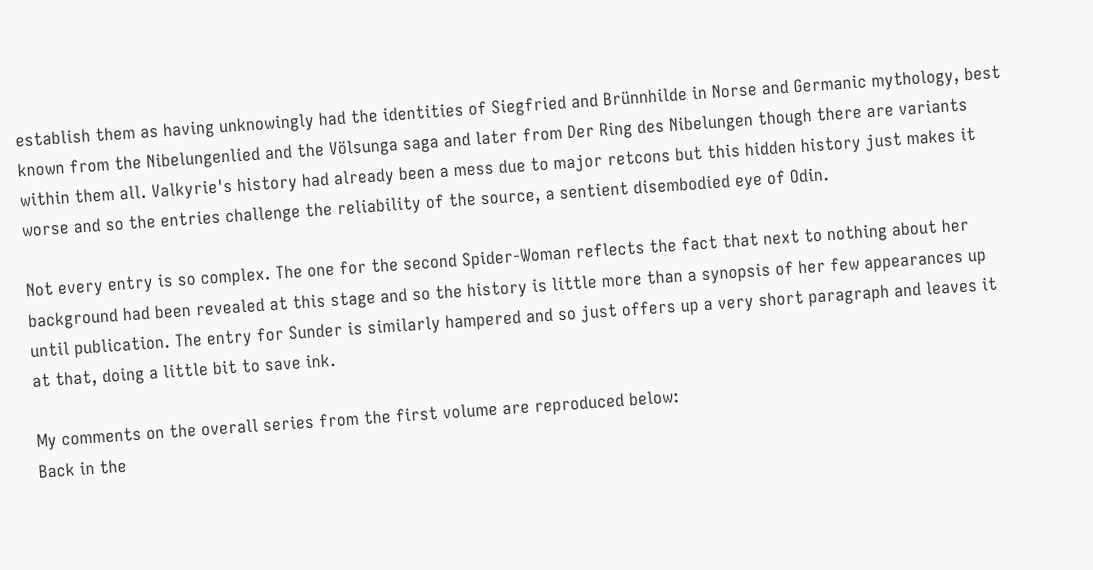establish them as having unknowingly had the identities of Siegfried and Brünnhilde in Norse and Germanic mythology, best known from the Nibelungenlied and the Völsunga saga and later from Der Ring des Nibelungen though there are variants within them all. Valkyrie's history had already been a mess due to major retcons but this hidden history just makes it worse and so the entries challenge the reliability of the source, a sentient disembodied eye of Odin.

Not every entry is so complex. The one for the second Spider-Woman reflects the fact that next to nothing about her background had been revealed at this stage and so the history is little more than a synopsis of her few appearances up until publication. The entry for Sunder is similarly hampered and so just offers up a very short paragraph and leaves it at that, doing a little bit to save ink.

My comments on the overall series from the first volume are reproduced below:
Back in the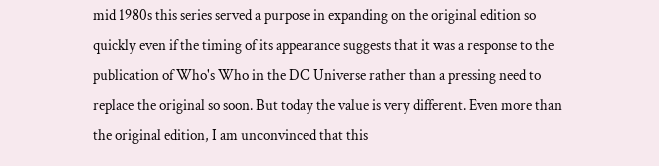mid 1980s this series served a purpose in expanding on the original edition so quickly even if the timing of its appearance suggests that it was a response to the publication of Who's Who in the DC Universe rather than a pressing need to replace the original so soon. But today the value is very different. Even more than the original edition, I am unconvinced that this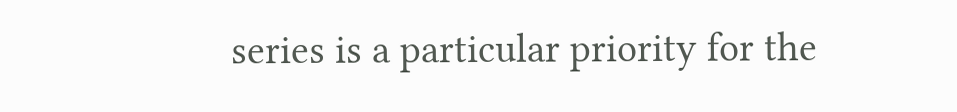series is a particular priority for the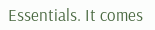Essentials. It comes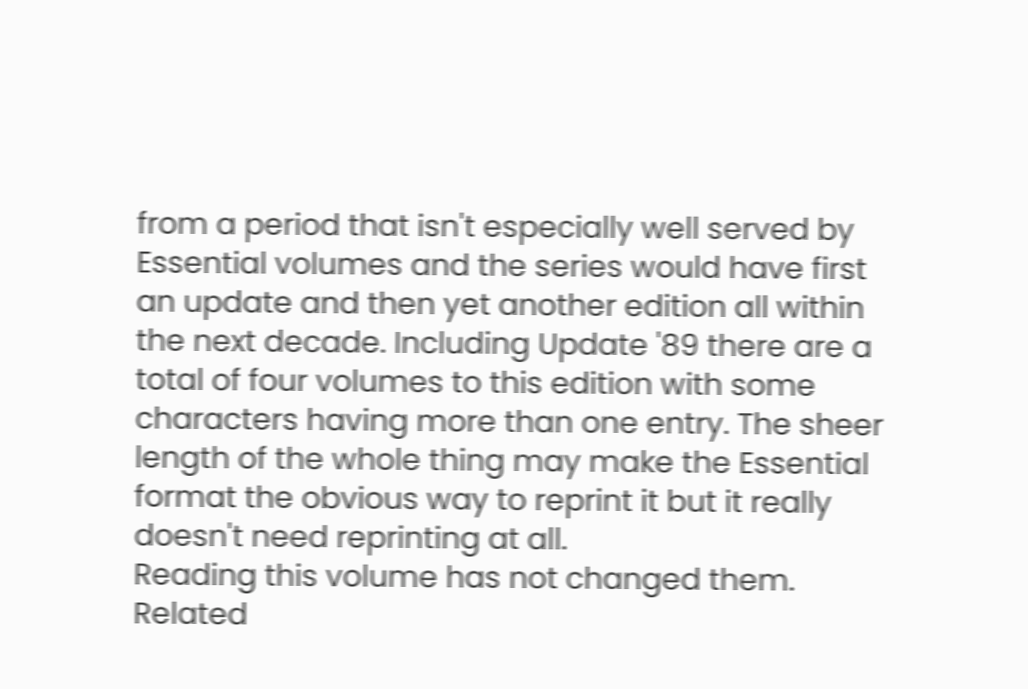from a period that isn't especially well served by Essential volumes and the series would have first an update and then yet another edition all within the next decade. Including Update '89 there are a total of four volumes to this edition with some characters having more than one entry. The sheer length of the whole thing may make the Essential format the obvious way to reprint it but it really doesn't need reprinting at all.
Reading this volume has not changed them.
Related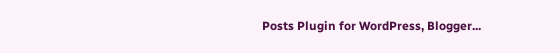Posts Plugin for WordPress, Blogger...